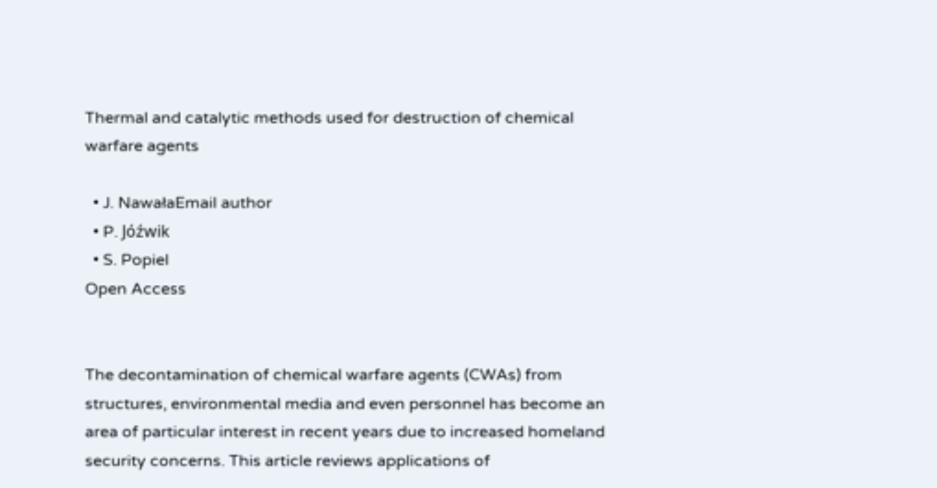Thermal and catalytic methods used for destruction of chemical warfare agents

  • J. NawałaEmail author
  • P. Jóźwik
  • S. Popiel
Open Access


The decontamination of chemical warfare agents (CWAs) from structures, environmental media and even personnel has become an area of particular interest in recent years due to increased homeland security concerns. This article reviews applications of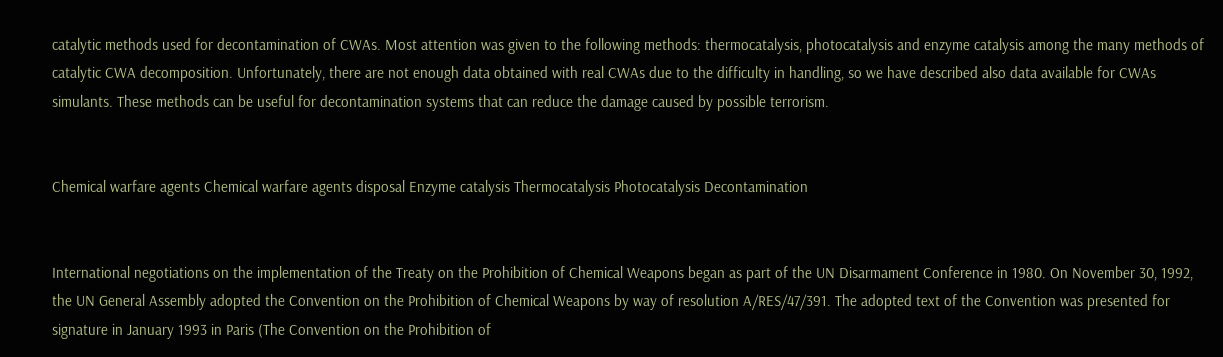catalytic methods used for decontamination of CWAs. Most attention was given to the following methods: thermocatalysis, photocatalysis and enzyme catalysis among the many methods of catalytic CWA decomposition. Unfortunately, there are not enough data obtained with real CWAs due to the difficulty in handling, so we have described also data available for CWAs simulants. These methods can be useful for decontamination systems that can reduce the damage caused by possible terrorism.


Chemical warfare agents Chemical warfare agents disposal Enzyme catalysis Thermocatalysis Photocatalysis Decontamination


International negotiations on the implementation of the Treaty on the Prohibition of Chemical Weapons began as part of the UN Disarmament Conference in 1980. On November 30, 1992, the UN General Assembly adopted the Convention on the Prohibition of Chemical Weapons by way of resolution A/RES/47/391. The adopted text of the Convention was presented for signature in January 1993 in Paris (The Convention on the Prohibition of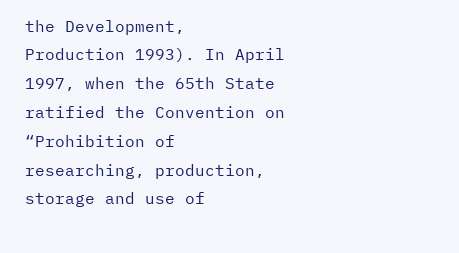the Development, Production 1993). In April 1997, when the 65th State ratified the Convention on “Prohibition of researching, production, storage and use of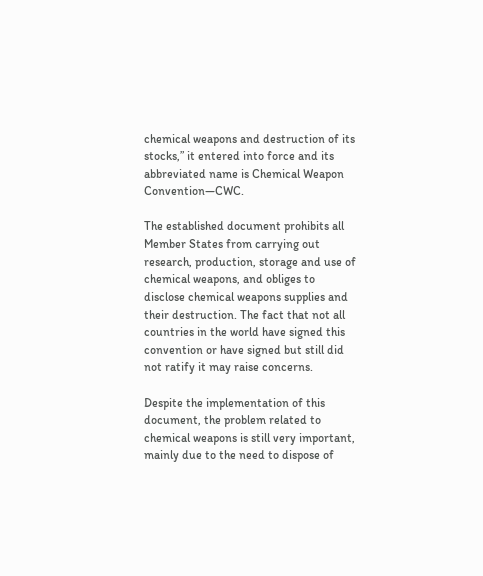chemical weapons and destruction of its stocks,” it entered into force and its abbreviated name is Chemical Weapon Convention—CWC.

The established document prohibits all Member States from carrying out research, production, storage and use of chemical weapons, and obliges to disclose chemical weapons supplies and their destruction. The fact that not all countries in the world have signed this convention or have signed but still did not ratify it may raise concerns.

Despite the implementation of this document, the problem related to chemical weapons is still very important, mainly due to the need to dispose of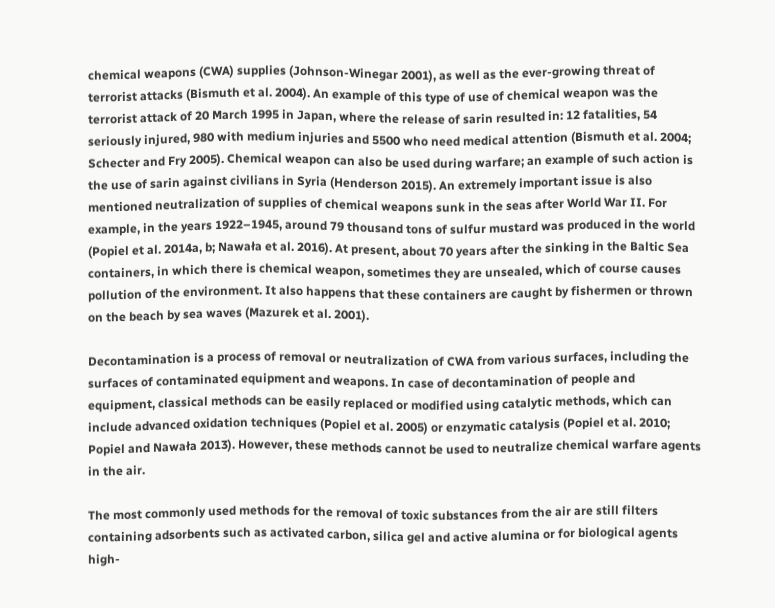chemical weapons (CWA) supplies (Johnson-Winegar 2001), as well as the ever-growing threat of terrorist attacks (Bismuth et al. 2004). An example of this type of use of chemical weapon was the terrorist attack of 20 March 1995 in Japan, where the release of sarin resulted in: 12 fatalities, 54 seriously injured, 980 with medium injuries and 5500 who need medical attention (Bismuth et al. 2004; Schecter and Fry 2005). Chemical weapon can also be used during warfare; an example of such action is the use of sarin against civilians in Syria (Henderson 2015). An extremely important issue is also mentioned neutralization of supplies of chemical weapons sunk in the seas after World War II. For example, in the years 1922–1945, around 79 thousand tons of sulfur mustard was produced in the world (Popiel et al. 2014a, b; Nawała et al. 2016). At present, about 70 years after the sinking in the Baltic Sea containers, in which there is chemical weapon, sometimes they are unsealed, which of course causes pollution of the environment. It also happens that these containers are caught by fishermen or thrown on the beach by sea waves (Mazurek et al. 2001).

Decontamination is a process of removal or neutralization of CWA from various surfaces, including the surfaces of contaminated equipment and weapons. In case of decontamination of people and equipment, classical methods can be easily replaced or modified using catalytic methods, which can include advanced oxidation techniques (Popiel et al. 2005) or enzymatic catalysis (Popiel et al. 2010; Popiel and Nawała 2013). However, these methods cannot be used to neutralize chemical warfare agents in the air.

The most commonly used methods for the removal of toxic substances from the air are still filters containing adsorbents such as activated carbon, silica gel and active alumina or for biological agents high-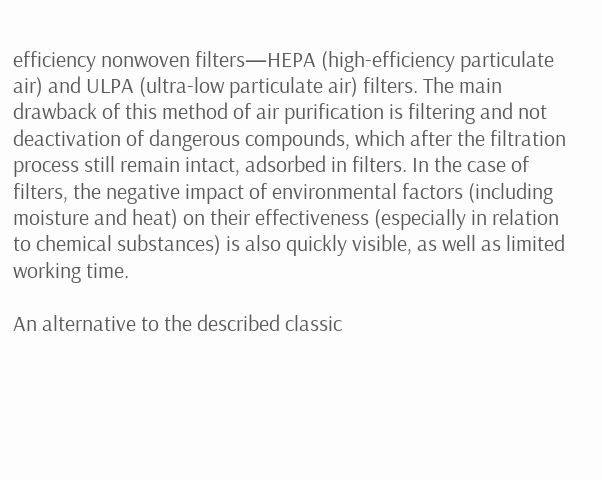efficiency nonwoven filters—HEPA (high-efficiency particulate air) and ULPA (ultra-low particulate air) filters. The main drawback of this method of air purification is filtering and not deactivation of dangerous compounds, which after the filtration process still remain intact, adsorbed in filters. In the case of filters, the negative impact of environmental factors (including moisture and heat) on their effectiveness (especially in relation to chemical substances) is also quickly visible, as well as limited working time.

An alternative to the described classic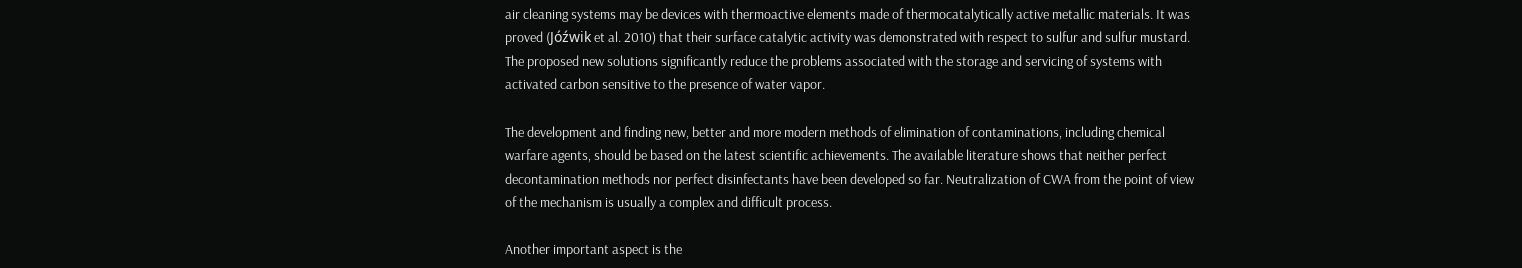air cleaning systems may be devices with thermoactive elements made of thermocatalytically active metallic materials. It was proved (Jóźwik et al. 2010) that their surface catalytic activity was demonstrated with respect to sulfur and sulfur mustard. The proposed new solutions significantly reduce the problems associated with the storage and servicing of systems with activated carbon sensitive to the presence of water vapor.

The development and finding new, better and more modern methods of elimination of contaminations, including chemical warfare agents, should be based on the latest scientific achievements. The available literature shows that neither perfect decontamination methods nor perfect disinfectants have been developed so far. Neutralization of CWA from the point of view of the mechanism is usually a complex and difficult process.

Another important aspect is the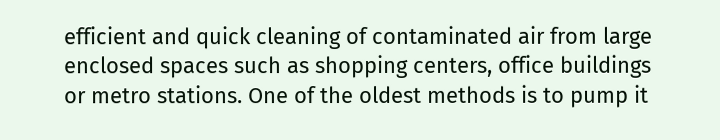efficient and quick cleaning of contaminated air from large enclosed spaces such as shopping centers, office buildings or metro stations. One of the oldest methods is to pump it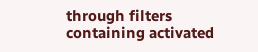through filters containing activated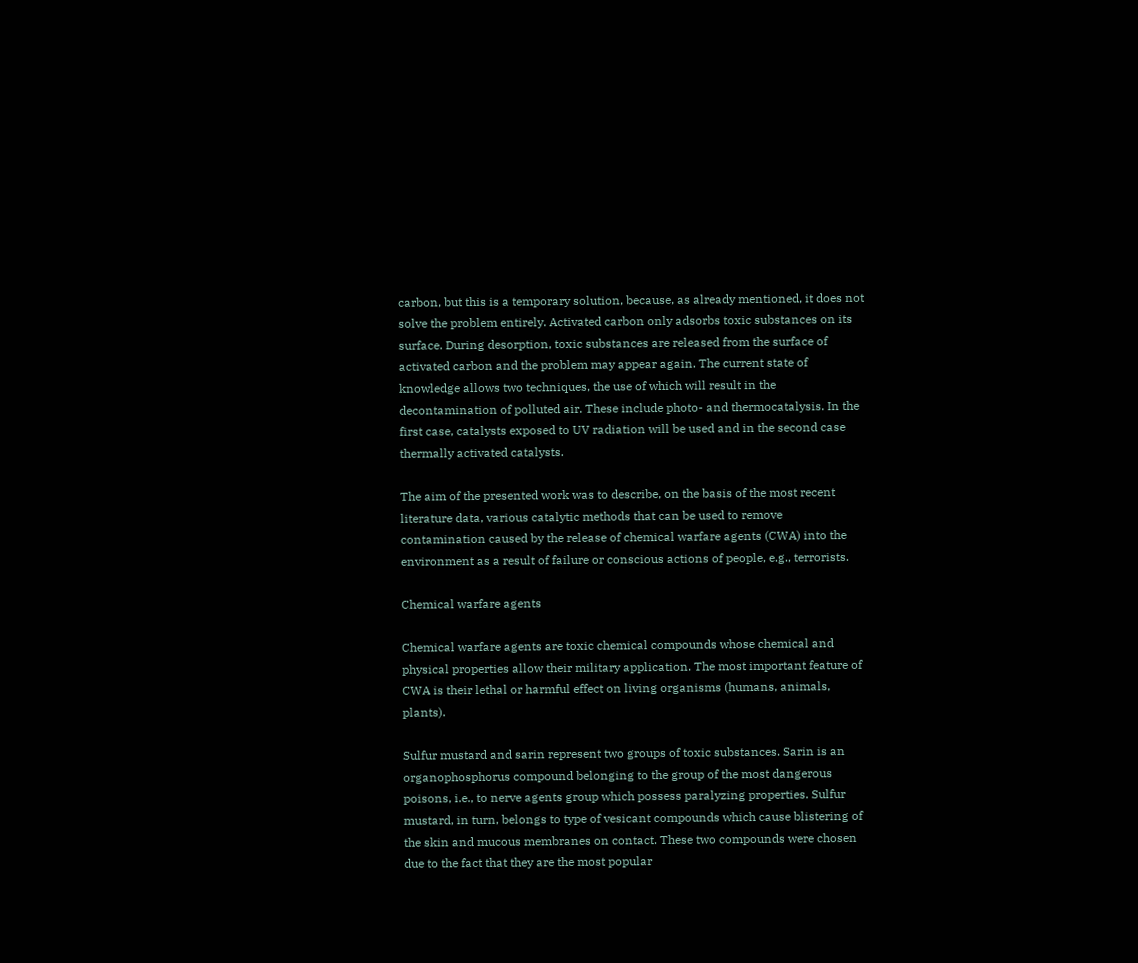carbon, but this is a temporary solution, because, as already mentioned, it does not solve the problem entirely. Activated carbon only adsorbs toxic substances on its surface. During desorption, toxic substances are released from the surface of activated carbon and the problem may appear again. The current state of knowledge allows two techniques, the use of which will result in the decontamination of polluted air. These include photo- and thermocatalysis. In the first case, catalysts exposed to UV radiation will be used and in the second case thermally activated catalysts.

The aim of the presented work was to describe, on the basis of the most recent literature data, various catalytic methods that can be used to remove contamination caused by the release of chemical warfare agents (CWA) into the environment as a result of failure or conscious actions of people, e.g., terrorists.

Chemical warfare agents

Chemical warfare agents are toxic chemical compounds whose chemical and physical properties allow their military application. The most important feature of CWA is their lethal or harmful effect on living organisms (humans, animals, plants).

Sulfur mustard and sarin represent two groups of toxic substances. Sarin is an organophosphorus compound belonging to the group of the most dangerous poisons, i.e., to nerve agents group which possess paralyzing properties. Sulfur mustard, in turn, belongs to type of vesicant compounds which cause blistering of the skin and mucous membranes on contact. These two compounds were chosen due to the fact that they are the most popular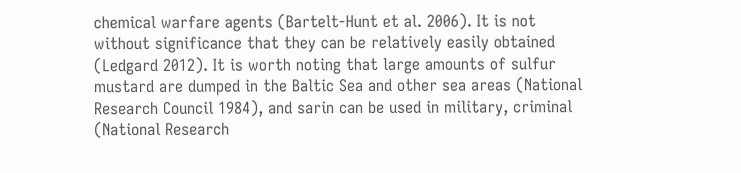chemical warfare agents (Bartelt-Hunt et al. 2006). It is not without significance that they can be relatively easily obtained (Ledgard 2012). It is worth noting that large amounts of sulfur mustard are dumped in the Baltic Sea and other sea areas (National Research Council 1984), and sarin can be used in military, criminal (National Research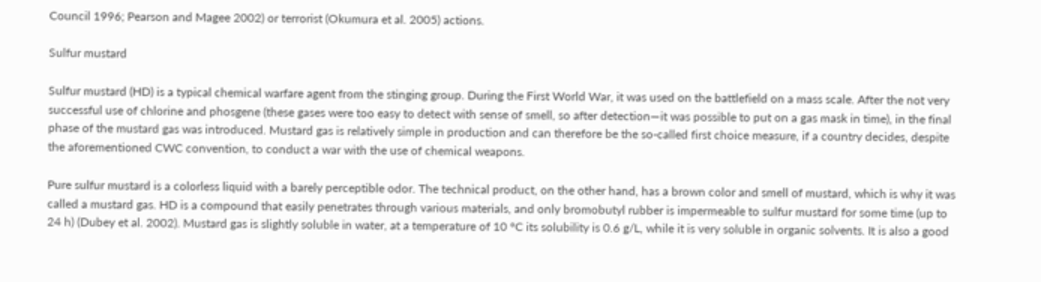Council 1996; Pearson and Magee 2002) or terrorist (Okumura et al. 2005) actions.

Sulfur mustard

Sulfur mustard (HD) is a typical chemical warfare agent from the stinging group. During the First World War, it was used on the battlefield on a mass scale. After the not very successful use of chlorine and phosgene (these gases were too easy to detect with sense of smell, so after detection—it was possible to put on a gas mask in time), in the final phase of the mustard gas was introduced. Mustard gas is relatively simple in production and can therefore be the so-called first choice measure, if a country decides, despite the aforementioned CWC convention, to conduct a war with the use of chemical weapons.

Pure sulfur mustard is a colorless liquid with a barely perceptible odor. The technical product, on the other hand, has a brown color and smell of mustard, which is why it was called a mustard gas. HD is a compound that easily penetrates through various materials, and only bromobutyl rubber is impermeable to sulfur mustard for some time (up to 24 h) (Dubey et al. 2002). Mustard gas is slightly soluble in water, at a temperature of 10 °C its solubility is 0.6 g/L, while it is very soluble in organic solvents. It is also a good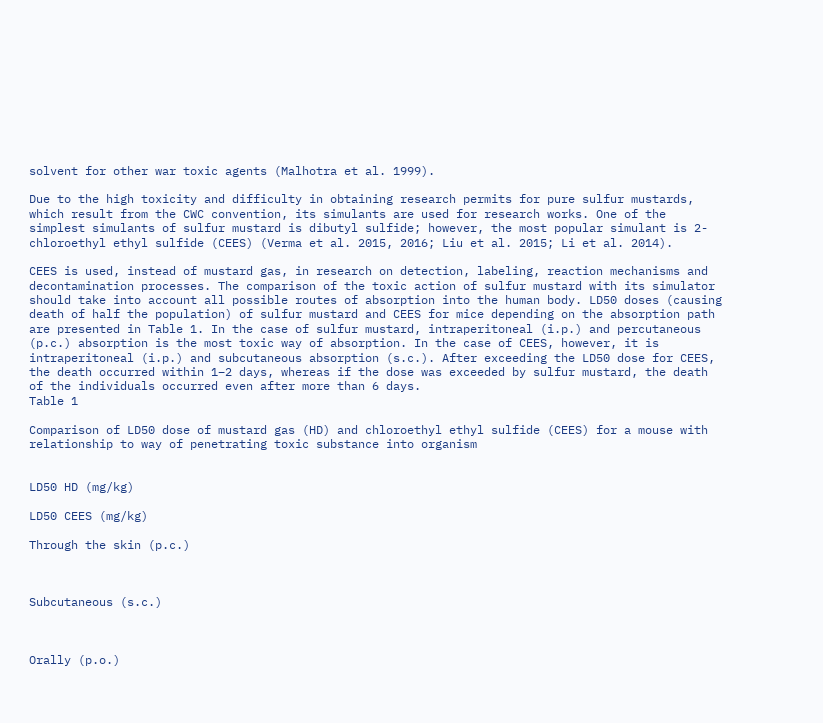solvent for other war toxic agents (Malhotra et al. 1999).

Due to the high toxicity and difficulty in obtaining research permits for pure sulfur mustards, which result from the CWC convention, its simulants are used for research works. One of the simplest simulants of sulfur mustard is dibutyl sulfide; however, the most popular simulant is 2-chloroethyl ethyl sulfide (CEES) (Verma et al. 2015, 2016; Liu et al. 2015; Li et al. 2014).

CEES is used, instead of mustard gas, in research on detection, labeling, reaction mechanisms and decontamination processes. The comparison of the toxic action of sulfur mustard with its simulator should take into account all possible routes of absorption into the human body. LD50 doses (causing death of half the population) of sulfur mustard and CEES for mice depending on the absorption path are presented in Table 1. In the case of sulfur mustard, intraperitoneal (i.p.) and percutaneous (p.c.) absorption is the most toxic way of absorption. In the case of CEES, however, it is intraperitoneal (i.p.) and subcutaneous absorption (s.c.). After exceeding the LD50 dose for CEES, the death occurred within 1–2 days, whereas if the dose was exceeded by sulfur mustard, the death of the individuals occurred even after more than 6 days.
Table 1

Comparison of LD50 dose of mustard gas (HD) and chloroethyl ethyl sulfide (CEES) for a mouse with relationship to way of penetrating toxic substance into organism


LD50 HD (mg/kg)

LD50 CEES (mg/kg)

Through the skin (p.c.)



Subcutaneous (s.c.)



Orally (p.o.)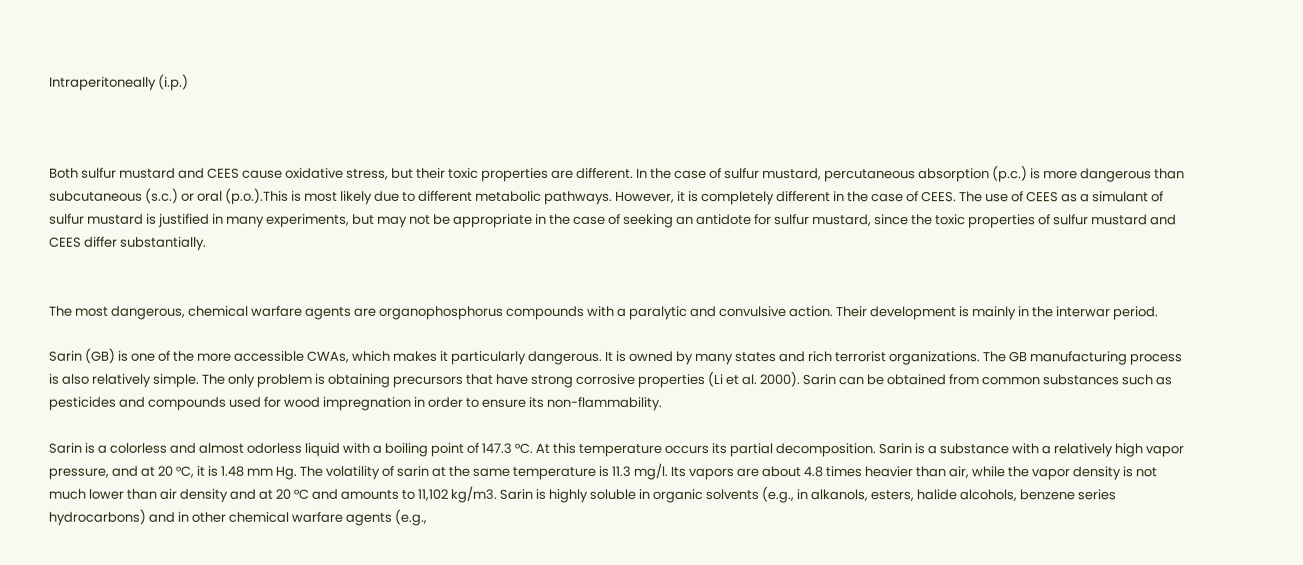Intraperitoneally (i.p.)



Both sulfur mustard and CEES cause oxidative stress, but their toxic properties are different. In the case of sulfur mustard, percutaneous absorption (p.c.) is more dangerous than subcutaneous (s.c.) or oral (p.o.).This is most likely due to different metabolic pathways. However, it is completely different in the case of CEES. The use of CEES as a simulant of sulfur mustard is justified in many experiments, but may not be appropriate in the case of seeking an antidote for sulfur mustard, since the toxic properties of sulfur mustard and CEES differ substantially.


The most dangerous, chemical warfare agents are organophosphorus compounds with a paralytic and convulsive action. Their development is mainly in the interwar period.

Sarin (GB) is one of the more accessible CWAs, which makes it particularly dangerous. It is owned by many states and rich terrorist organizations. The GB manufacturing process is also relatively simple. The only problem is obtaining precursors that have strong corrosive properties (Li et al. 2000). Sarin can be obtained from common substances such as pesticides and compounds used for wood impregnation in order to ensure its non-flammability.

Sarin is a colorless and almost odorless liquid with a boiling point of 147.3 °C. At this temperature occurs its partial decomposition. Sarin is a substance with a relatively high vapor pressure, and at 20 °C, it is 1.48 mm Hg. The volatility of sarin at the same temperature is 11.3 mg/l. Its vapors are about 4.8 times heavier than air, while the vapor density is not much lower than air density and at 20 °C and amounts to 11,102 kg/m3. Sarin is highly soluble in organic solvents (e.g., in alkanols, esters, halide alcohols, benzene series hydrocarbons) and in other chemical warfare agents (e.g.,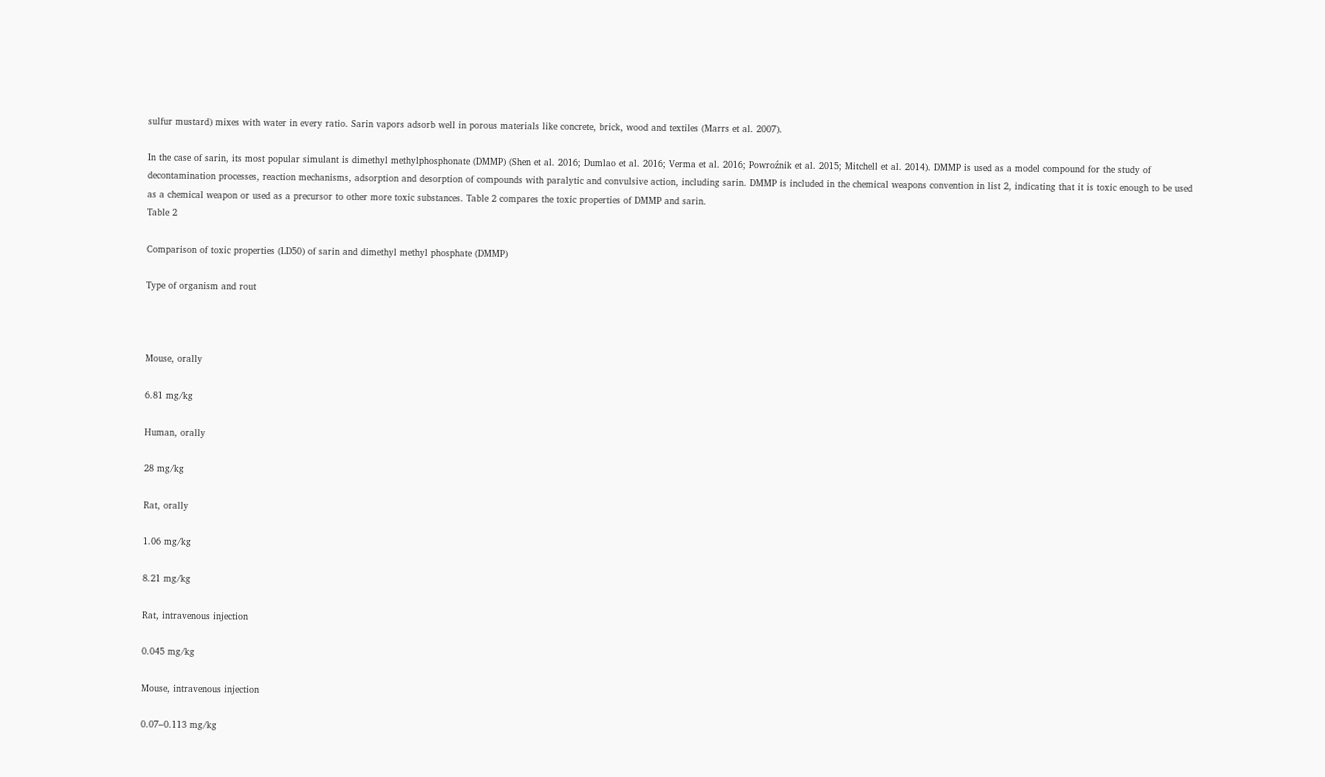sulfur mustard) mixes with water in every ratio. Sarin vapors adsorb well in porous materials like concrete, brick, wood and textiles (Marrs et al. 2007).

In the case of sarin, its most popular simulant is dimethyl methylphosphonate (DMMP) (Shen et al. 2016; Dumlao et al. 2016; Verma et al. 2016; Powroźnik et al. 2015; Mitchell et al. 2014). DMMP is used as a model compound for the study of decontamination processes, reaction mechanisms, adsorption and desorption of compounds with paralytic and convulsive action, including sarin. DMMP is included in the chemical weapons convention in list 2, indicating that it is toxic enough to be used as a chemical weapon or used as a precursor to other more toxic substances. Table 2 compares the toxic properties of DMMP and sarin.
Table 2

Comparison of toxic properties (LD50) of sarin and dimethyl methyl phosphate (DMMP)

Type of organism and rout



Mouse, orally

6.81 mg/kg

Human, orally

28 mg/kg

Rat, orally

1.06 mg/kg

8.21 mg/kg

Rat, intravenous injection

0.045 mg/kg

Mouse, intravenous injection

0.07–0.113 mg/kg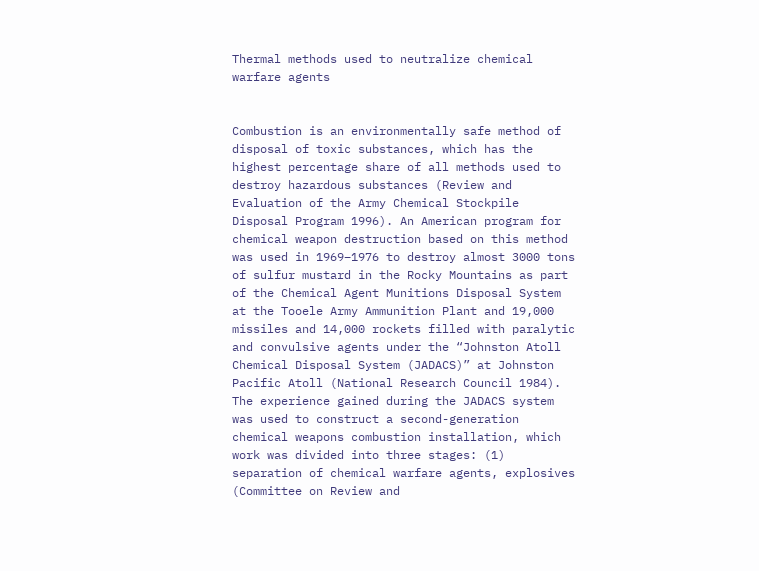Thermal methods used to neutralize chemical warfare agents


Combustion is an environmentally safe method of disposal of toxic substances, which has the highest percentage share of all methods used to destroy hazardous substances (Review and Evaluation of the Army Chemical Stockpile Disposal Program 1996). An American program for chemical weapon destruction based on this method was used in 1969–1976 to destroy almost 3000 tons of sulfur mustard in the Rocky Mountains as part of the Chemical Agent Munitions Disposal System at the Tooele Army Ammunition Plant and 19,000 missiles and 14,000 rockets filled with paralytic and convulsive agents under the “Johnston Atoll Chemical Disposal System (JADACS)” at Johnston Pacific Atoll (National Research Council 1984). The experience gained during the JADACS system was used to construct a second-generation chemical weapons combustion installation, which work was divided into three stages: (1) separation of chemical warfare agents, explosives (Committee on Review and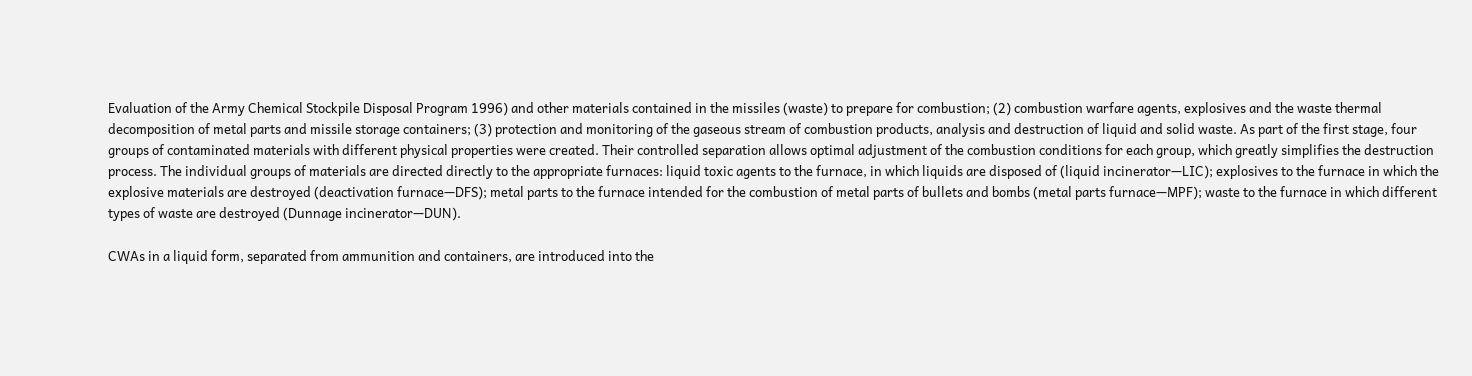Evaluation of the Army Chemical Stockpile Disposal Program 1996) and other materials contained in the missiles (waste) to prepare for combustion; (2) combustion warfare agents, explosives and the waste thermal decomposition of metal parts and missile storage containers; (3) protection and monitoring of the gaseous stream of combustion products, analysis and destruction of liquid and solid waste. As part of the first stage, four groups of contaminated materials with different physical properties were created. Their controlled separation allows optimal adjustment of the combustion conditions for each group, which greatly simplifies the destruction process. The individual groups of materials are directed directly to the appropriate furnaces: liquid toxic agents to the furnace, in which liquids are disposed of (liquid incinerator—LIC); explosives to the furnace in which the explosive materials are destroyed (deactivation furnace—DFS); metal parts to the furnace intended for the combustion of metal parts of bullets and bombs (metal parts furnace—MPF); waste to the furnace in which different types of waste are destroyed (Dunnage incinerator—DUN).

CWAs in a liquid form, separated from ammunition and containers, are introduced into the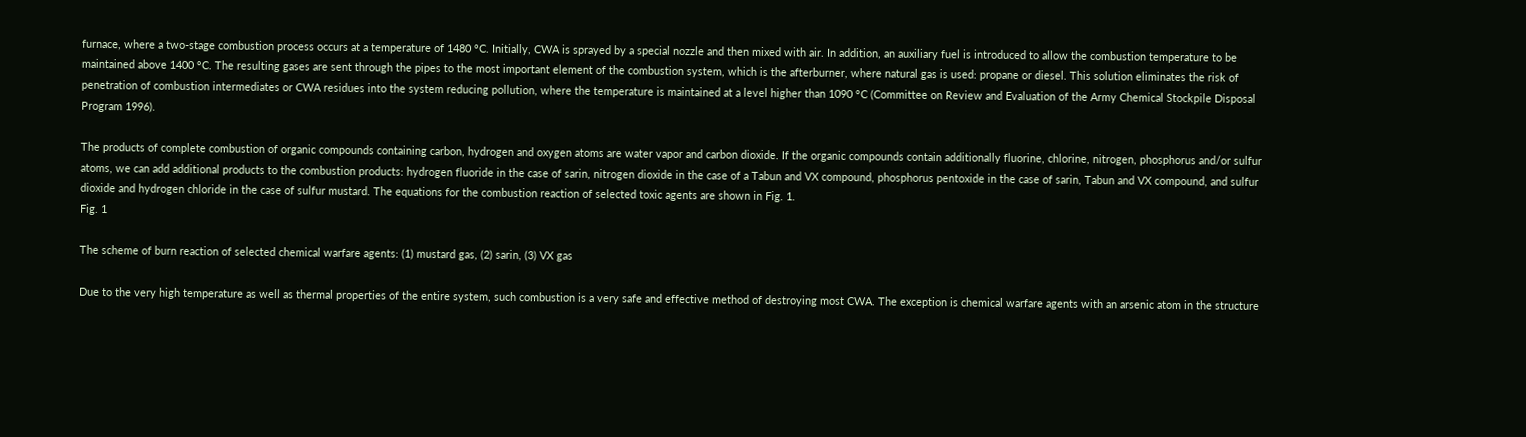furnace, where a two-stage combustion process occurs at a temperature of 1480 °C. Initially, CWA is sprayed by a special nozzle and then mixed with air. In addition, an auxiliary fuel is introduced to allow the combustion temperature to be maintained above 1400 °C. The resulting gases are sent through the pipes to the most important element of the combustion system, which is the afterburner, where natural gas is used: propane or diesel. This solution eliminates the risk of penetration of combustion intermediates or CWA residues into the system reducing pollution, where the temperature is maintained at a level higher than 1090 °C (Committee on Review and Evaluation of the Army Chemical Stockpile Disposal Program 1996).

The products of complete combustion of organic compounds containing carbon, hydrogen and oxygen atoms are water vapor and carbon dioxide. If the organic compounds contain additionally fluorine, chlorine, nitrogen, phosphorus and/or sulfur atoms, we can add additional products to the combustion products: hydrogen fluoride in the case of sarin, nitrogen dioxide in the case of a Tabun and VX compound, phosphorus pentoxide in the case of sarin, Tabun and VX compound, and sulfur dioxide and hydrogen chloride in the case of sulfur mustard. The equations for the combustion reaction of selected toxic agents are shown in Fig. 1.
Fig. 1

The scheme of burn reaction of selected chemical warfare agents: (1) mustard gas, (2) sarin, (3) VX gas

Due to the very high temperature as well as thermal properties of the entire system, such combustion is a very safe and effective method of destroying most CWA. The exception is chemical warfare agents with an arsenic atom in the structure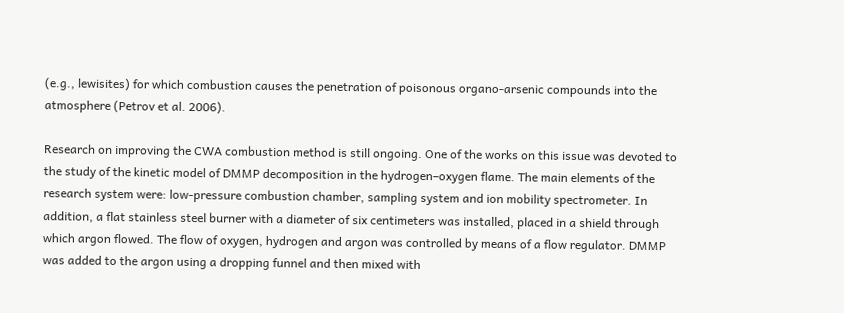(e.g., lewisites) for which combustion causes the penetration of poisonous organo-arsenic compounds into the atmosphere (Petrov et al. 2006).

Research on improving the CWA combustion method is still ongoing. One of the works on this issue was devoted to the study of the kinetic model of DMMP decomposition in the hydrogen–oxygen flame. The main elements of the research system were: low-pressure combustion chamber, sampling system and ion mobility spectrometer. In addition, a flat stainless steel burner with a diameter of six centimeters was installed, placed in a shield through which argon flowed. The flow of oxygen, hydrogen and argon was controlled by means of a flow regulator. DMMP was added to the argon using a dropping funnel and then mixed with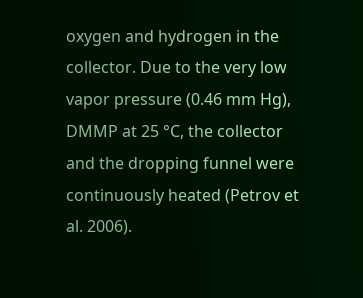oxygen and hydrogen in the collector. Due to the very low vapor pressure (0.46 mm Hg), DMMP at 25 °C, the collector and the dropping funnel were continuously heated (Petrov et al. 2006).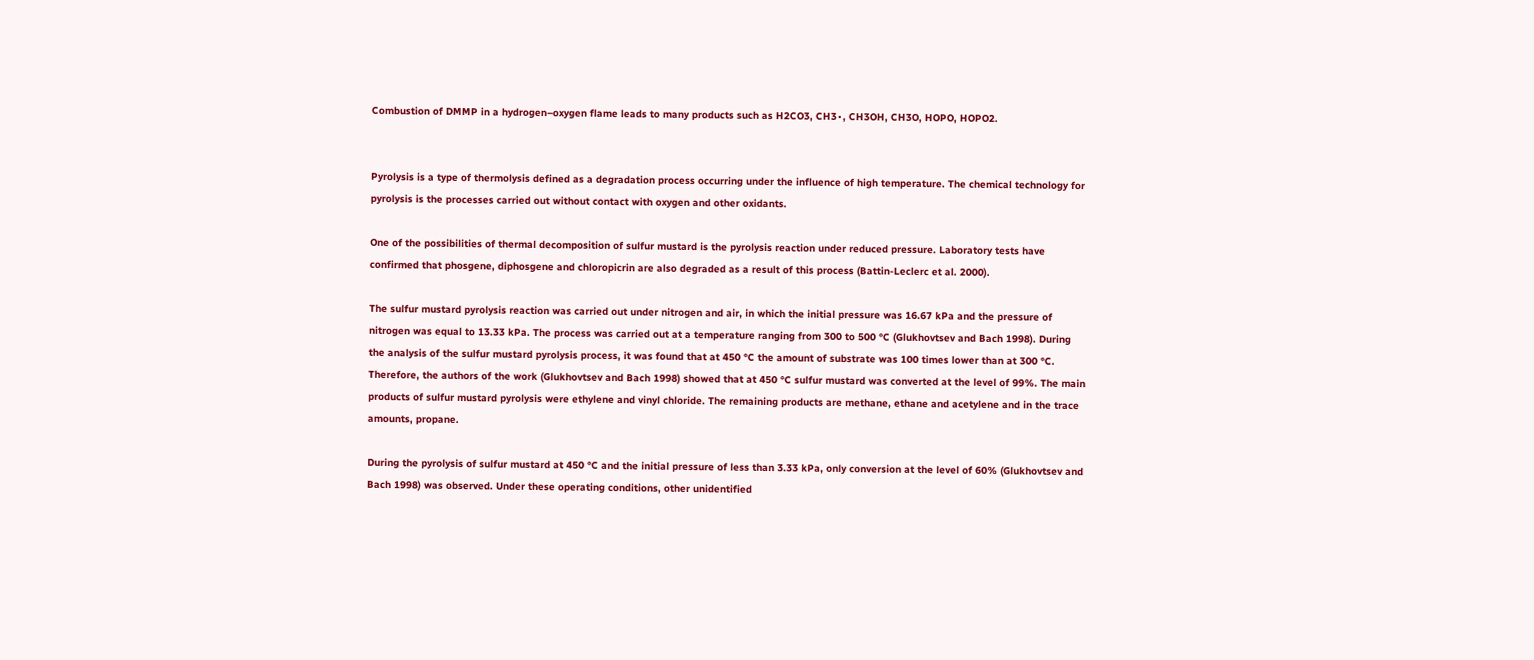Combustion of DMMP in a hydrogen–oxygen flame leads to many products such as H2CO3, CH3∙, CH3OH, CH3O, HOPO, HOPO2.


Pyrolysis is a type of thermolysis defined as a degradation process occurring under the influence of high temperature. The chemical technology for pyrolysis is the processes carried out without contact with oxygen and other oxidants.

One of the possibilities of thermal decomposition of sulfur mustard is the pyrolysis reaction under reduced pressure. Laboratory tests have confirmed that phosgene, diphosgene and chloropicrin are also degraded as a result of this process (Battin-Leclerc et al. 2000).

The sulfur mustard pyrolysis reaction was carried out under nitrogen and air, in which the initial pressure was 16.67 kPa and the pressure of nitrogen was equal to 13.33 kPa. The process was carried out at a temperature ranging from 300 to 500 °C (Glukhovtsev and Bach 1998). During the analysis of the sulfur mustard pyrolysis process, it was found that at 450 °C the amount of substrate was 100 times lower than at 300 °C. Therefore, the authors of the work (Glukhovtsev and Bach 1998) showed that at 450 °C sulfur mustard was converted at the level of 99%. The main products of sulfur mustard pyrolysis were ethylene and vinyl chloride. The remaining products are methane, ethane and acetylene and in the trace amounts, propane.

During the pyrolysis of sulfur mustard at 450 °C and the initial pressure of less than 3.33 kPa, only conversion at the level of 60% (Glukhovtsev and Bach 1998) was observed. Under these operating conditions, other unidentified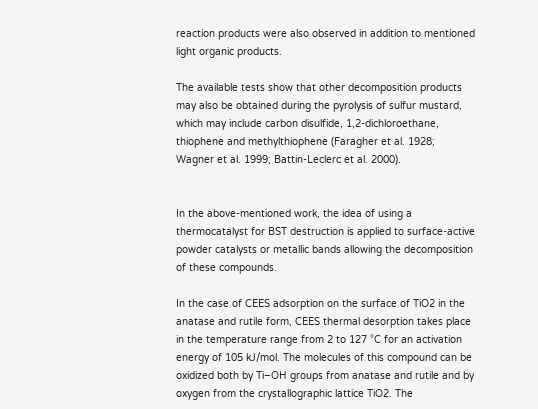reaction products were also observed in addition to mentioned light organic products.

The available tests show that other decomposition products may also be obtained during the pyrolysis of sulfur mustard, which may include carbon disulfide, 1,2-dichloroethane, thiophene and methylthiophene (Faragher et al. 1928; Wagner et al. 1999; Battin-Leclerc et al. 2000).


In the above-mentioned work, the idea of using a thermocatalyst for BST destruction is applied to surface-active powder catalysts or metallic bands allowing the decomposition of these compounds.

In the case of CEES adsorption on the surface of TiO2 in the anatase and rutile form, CEES thermal desorption takes place in the temperature range from 2 to 127 °C for an activation energy of 105 kJ/mol. The molecules of this compound can be oxidized both by Ti–OH groups from anatase and rutile and by oxygen from the crystallographic lattice TiO2. The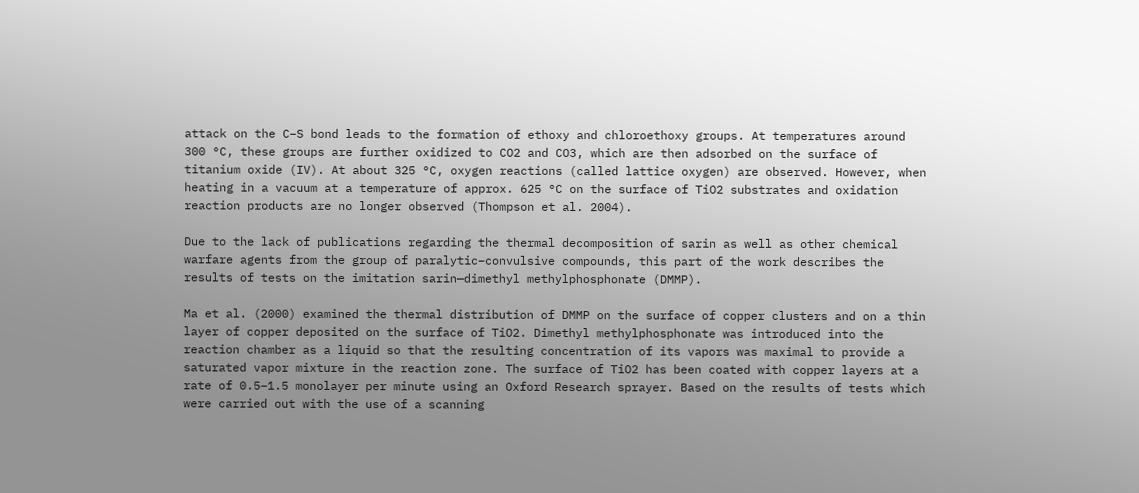attack on the C–S bond leads to the formation of ethoxy and chloroethoxy groups. At temperatures around 300 °C, these groups are further oxidized to CO2 and CO3, which are then adsorbed on the surface of titanium oxide (IV). At about 325 °C, oxygen reactions (called lattice oxygen) are observed. However, when heating in a vacuum at a temperature of approx. 625 °C on the surface of TiO2 substrates and oxidation reaction products are no longer observed (Thompson et al. 2004).

Due to the lack of publications regarding the thermal decomposition of sarin as well as other chemical warfare agents from the group of paralytic–convulsive compounds, this part of the work describes the results of tests on the imitation sarin—dimethyl methylphosphonate (DMMP).

Ma et al. (2000) examined the thermal distribution of DMMP on the surface of copper clusters and on a thin layer of copper deposited on the surface of TiO2. Dimethyl methylphosphonate was introduced into the reaction chamber as a liquid so that the resulting concentration of its vapors was maximal to provide a saturated vapor mixture in the reaction zone. The surface of TiO2 has been coated with copper layers at a rate of 0.5–1.5 monolayer per minute using an Oxford Research sprayer. Based on the results of tests which were carried out with the use of a scanning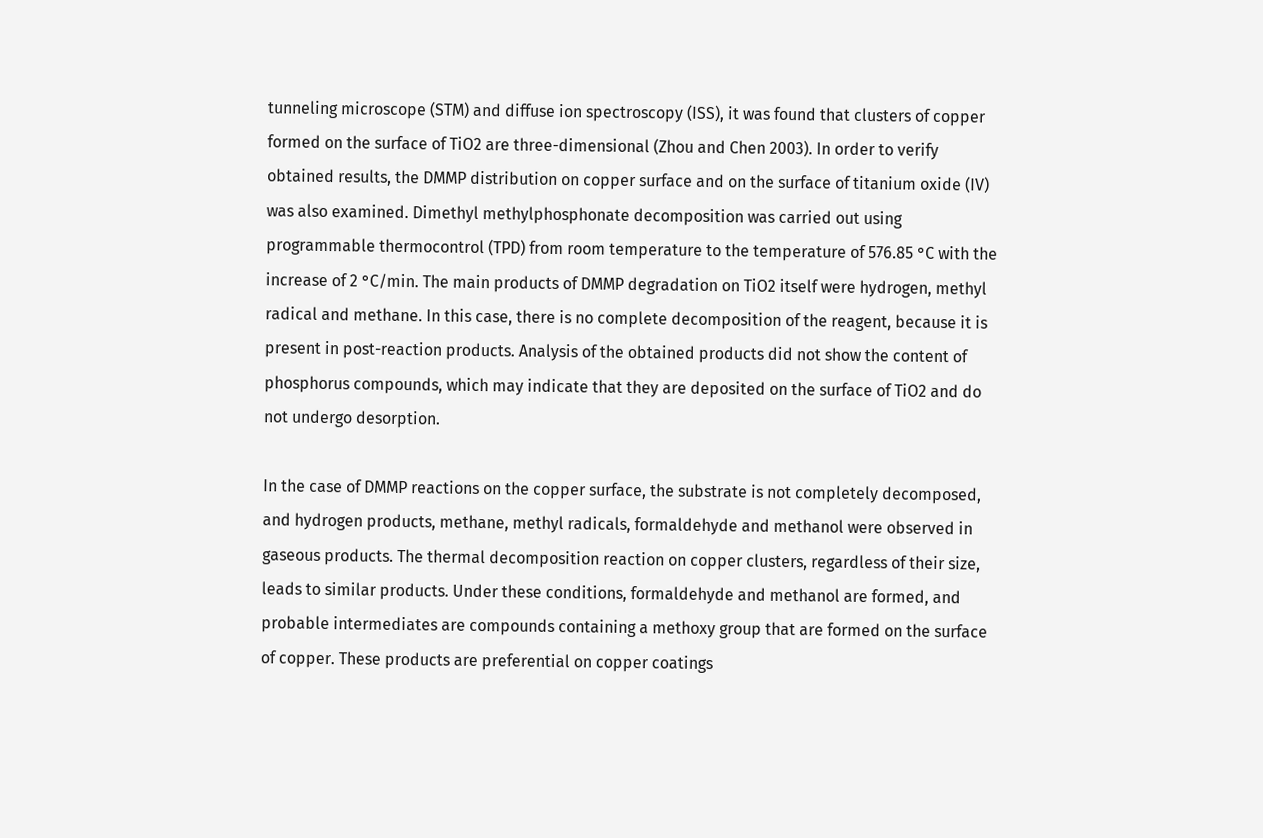tunneling microscope (STM) and diffuse ion spectroscopy (ISS), it was found that clusters of copper formed on the surface of TiO2 are three-dimensional (Zhou and Chen 2003). In order to verify obtained results, the DMMP distribution on copper surface and on the surface of titanium oxide (IV) was also examined. Dimethyl methylphosphonate decomposition was carried out using programmable thermocontrol (TPD) from room temperature to the temperature of 576.85 °C with the increase of 2 °C/min. The main products of DMMP degradation on TiO2 itself were hydrogen, methyl radical and methane. In this case, there is no complete decomposition of the reagent, because it is present in post-reaction products. Analysis of the obtained products did not show the content of phosphorus compounds, which may indicate that they are deposited on the surface of TiO2 and do not undergo desorption.

In the case of DMMP reactions on the copper surface, the substrate is not completely decomposed, and hydrogen products, methane, methyl radicals, formaldehyde and methanol were observed in gaseous products. The thermal decomposition reaction on copper clusters, regardless of their size, leads to similar products. Under these conditions, formaldehyde and methanol are formed, and probable intermediates are compounds containing a methoxy group that are formed on the surface of copper. These products are preferential on copper coatings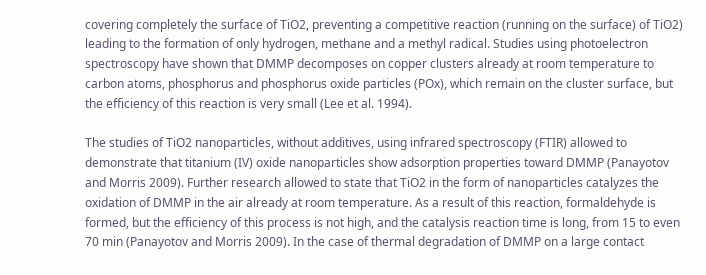covering completely the surface of TiO2, preventing a competitive reaction (running on the surface) of TiO2) leading to the formation of only hydrogen, methane and a methyl radical. Studies using photoelectron spectroscopy have shown that DMMP decomposes on copper clusters already at room temperature to carbon atoms, phosphorus and phosphorus oxide particles (POx), which remain on the cluster surface, but the efficiency of this reaction is very small (Lee et al. 1994).

The studies of TiO2 nanoparticles, without additives, using infrared spectroscopy (FTIR) allowed to demonstrate that titanium (IV) oxide nanoparticles show adsorption properties toward DMMP (Panayotov and Morris 2009). Further research allowed to state that TiO2 in the form of nanoparticles catalyzes the oxidation of DMMP in the air already at room temperature. As a result of this reaction, formaldehyde is formed, but the efficiency of this process is not high, and the catalysis reaction time is long, from 15 to even 70 min (Panayotov and Morris 2009). In the case of thermal degradation of DMMP on a large contact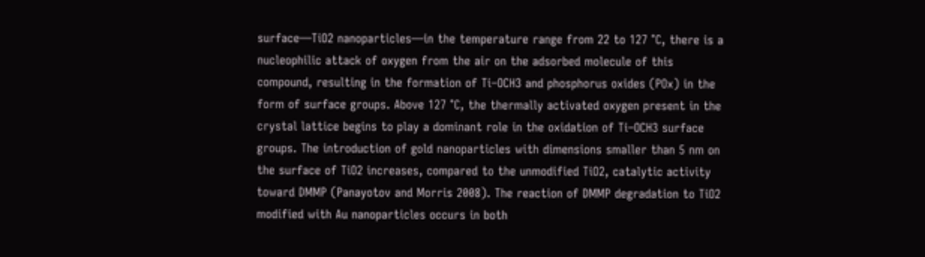surface—TiO2 nanoparticles—in the temperature range from 22 to 127 °C, there is a nucleophilic attack of oxygen from the air on the adsorbed molecule of this compound, resulting in the formation of Ti–OCH3 and phosphorus oxides (POx) in the form of surface groups. Above 127 °C, the thermally activated oxygen present in the crystal lattice begins to play a dominant role in the oxidation of Ti–OCH3 surface groups. The introduction of gold nanoparticles with dimensions smaller than 5 nm on the surface of TiO2 increases, compared to the unmodified TiO2, catalytic activity toward DMMP (Panayotov and Morris 2008). The reaction of DMMP degradation to TiO2 modified with Au nanoparticles occurs in both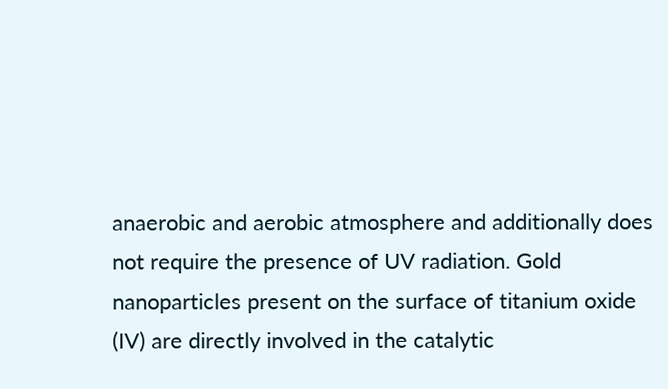anaerobic and aerobic atmosphere and additionally does not require the presence of UV radiation. Gold nanoparticles present on the surface of titanium oxide (IV) are directly involved in the catalytic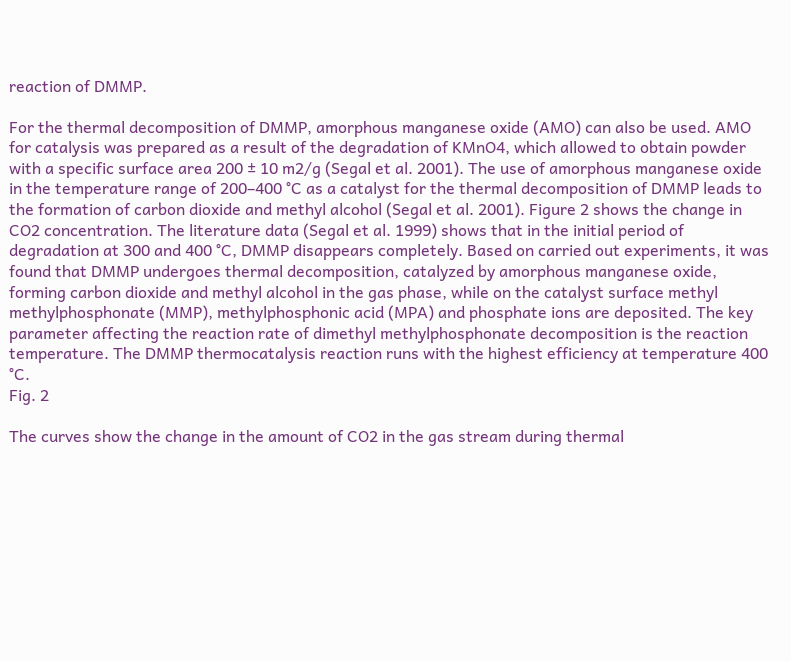reaction of DMMP.

For the thermal decomposition of DMMP, amorphous manganese oxide (AMO) can also be used. AMO for catalysis was prepared as a result of the degradation of KMnO4, which allowed to obtain powder with a specific surface area 200 ± 10 m2/g (Segal et al. 2001). The use of amorphous manganese oxide in the temperature range of 200–400 °C as a catalyst for the thermal decomposition of DMMP leads to the formation of carbon dioxide and methyl alcohol (Segal et al. 2001). Figure 2 shows the change in CO2 concentration. The literature data (Segal et al. 1999) shows that in the initial period of degradation at 300 and 400 °C, DMMP disappears completely. Based on carried out experiments, it was found that DMMP undergoes thermal decomposition, catalyzed by amorphous manganese oxide, forming carbon dioxide and methyl alcohol in the gas phase, while on the catalyst surface methyl methylphosphonate (MMP), methylphosphonic acid (MPA) and phosphate ions are deposited. The key parameter affecting the reaction rate of dimethyl methylphosphonate decomposition is the reaction temperature. The DMMP thermocatalysis reaction runs with the highest efficiency at temperature 400 °C.
Fig. 2

The curves show the change in the amount of CO2 in the gas stream during thermal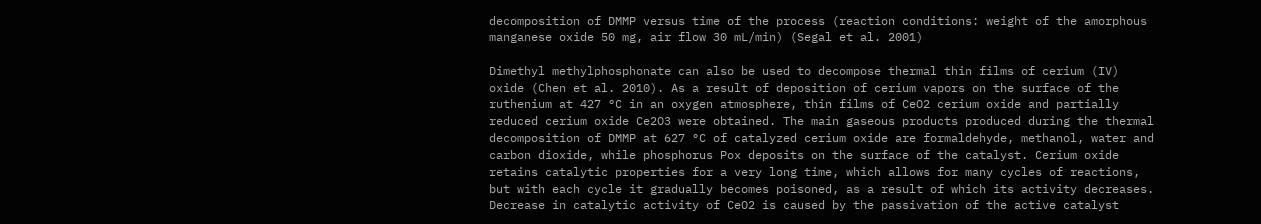decomposition of DMMP versus time of the process (reaction conditions: weight of the amorphous manganese oxide 50 mg, air flow 30 mL/min) (Segal et al. 2001)

Dimethyl methylphosphonate can also be used to decompose thermal thin films of cerium (IV) oxide (Chen et al. 2010). As a result of deposition of cerium vapors on the surface of the ruthenium at 427 °C in an oxygen atmosphere, thin films of CeO2 cerium oxide and partially reduced cerium oxide Ce2O3 were obtained. The main gaseous products produced during the thermal decomposition of DMMP at 627 °C of catalyzed cerium oxide are formaldehyde, methanol, water and carbon dioxide, while phosphorus Pox deposits on the surface of the catalyst. Cerium oxide retains catalytic properties for a very long time, which allows for many cycles of reactions, but with each cycle it gradually becomes poisoned, as a result of which its activity decreases. Decrease in catalytic activity of CeO2 is caused by the passivation of the active catalyst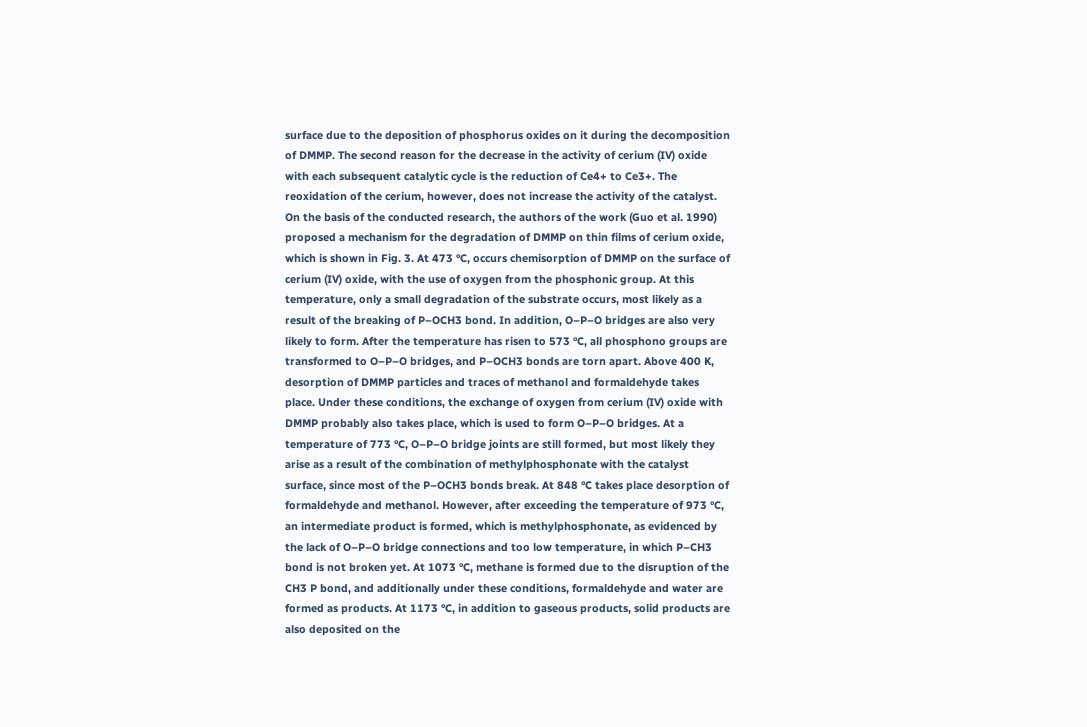surface due to the deposition of phosphorus oxides on it during the decomposition of DMMP. The second reason for the decrease in the activity of cerium (IV) oxide with each subsequent catalytic cycle is the reduction of Ce4+ to Ce3+. The reoxidation of the cerium, however, does not increase the activity of the catalyst. On the basis of the conducted research, the authors of the work (Guo et al. 1990) proposed a mechanism for the degradation of DMMP on thin films of cerium oxide, which is shown in Fig. 3. At 473 °C, occurs chemisorption of DMMP on the surface of cerium (IV) oxide, with the use of oxygen from the phosphonic group. At this temperature, only a small degradation of the substrate occurs, most likely as a result of the breaking of P–OCH3 bond. In addition, O–P–O bridges are also very likely to form. After the temperature has risen to 573 °C, all phosphono groups are transformed to O–P–O bridges, and P–OCH3 bonds are torn apart. Above 400 K, desorption of DMMP particles and traces of methanol and formaldehyde takes place. Under these conditions, the exchange of oxygen from cerium (IV) oxide with DMMP probably also takes place, which is used to form O–P–O bridges. At a temperature of 773 °C, O–P–O bridge joints are still formed, but most likely they arise as a result of the combination of methylphosphonate with the catalyst surface, since most of the P–OCH3 bonds break. At 848 °C takes place desorption of formaldehyde and methanol. However, after exceeding the temperature of 973 °C, an intermediate product is formed, which is methylphosphonate, as evidenced by the lack of O–P–O bridge connections and too low temperature, in which P–CH3 bond is not broken yet. At 1073 °C, methane is formed due to the disruption of the CH3 P bond, and additionally under these conditions, formaldehyde and water are formed as products. At 1173 °C, in addition to gaseous products, solid products are also deposited on the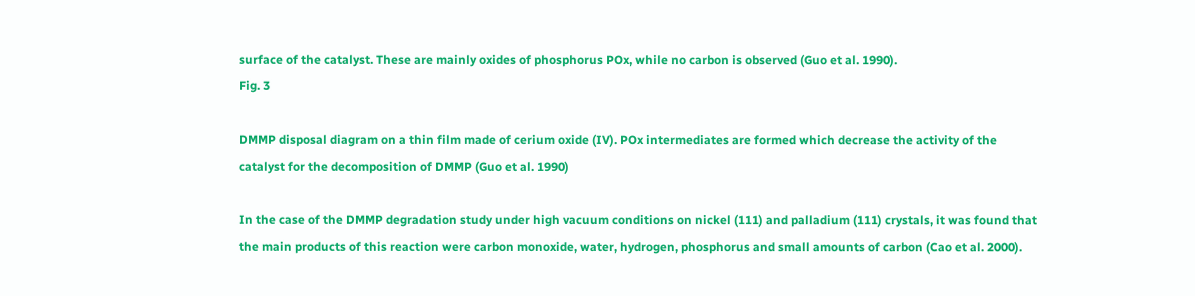surface of the catalyst. These are mainly oxides of phosphorus POx, while no carbon is observed (Guo et al. 1990).
Fig. 3

DMMP disposal diagram on a thin film made of cerium oxide (IV). POx intermediates are formed which decrease the activity of the catalyst for the decomposition of DMMP (Guo et al. 1990)

In the case of the DMMP degradation study under high vacuum conditions on nickel (111) and palladium (111) crystals, it was found that the main products of this reaction were carbon monoxide, water, hydrogen, phosphorus and small amounts of carbon (Cao et al. 2000).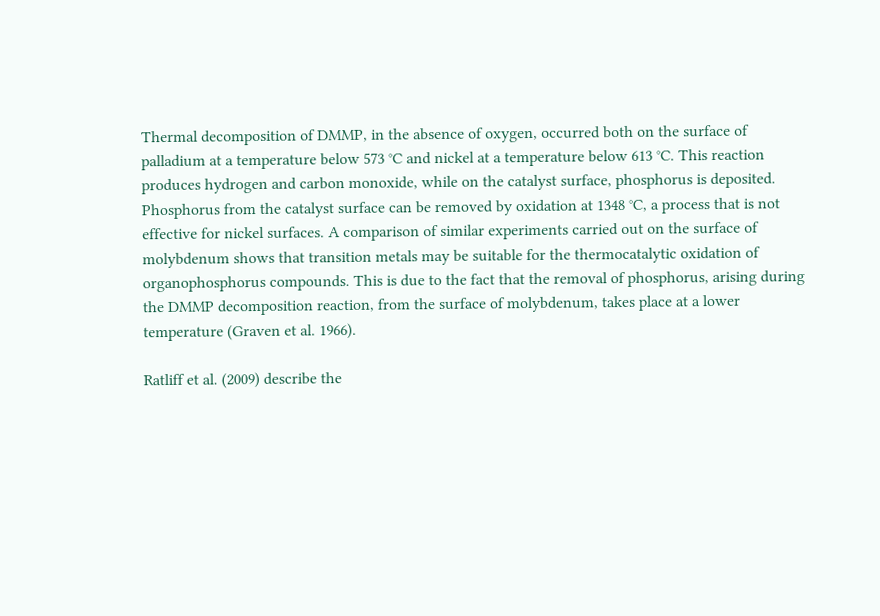Thermal decomposition of DMMP, in the absence of oxygen, occurred both on the surface of palladium at a temperature below 573 °C and nickel at a temperature below 613 °C. This reaction produces hydrogen and carbon monoxide, while on the catalyst surface, phosphorus is deposited. Phosphorus from the catalyst surface can be removed by oxidation at 1348 °C, a process that is not effective for nickel surfaces. A comparison of similar experiments carried out on the surface of molybdenum shows that transition metals may be suitable for the thermocatalytic oxidation of organophosphorus compounds. This is due to the fact that the removal of phosphorus, arising during the DMMP decomposition reaction, from the surface of molybdenum, takes place at a lower temperature (Graven et al. 1966).

Ratliff et al. (2009) describe the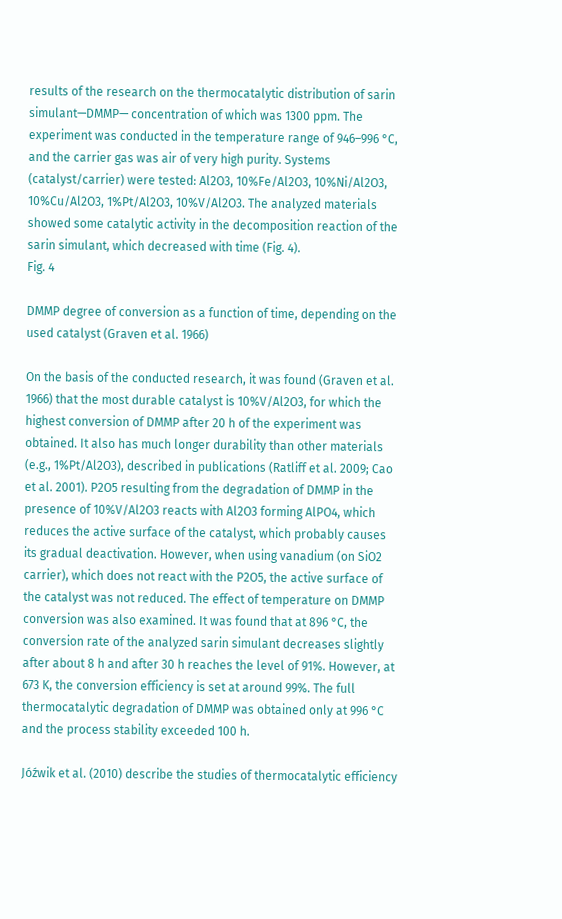results of the research on the thermocatalytic distribution of sarin simulant—DMMP— concentration of which was 1300 ppm. The experiment was conducted in the temperature range of 946–996 °C, and the carrier gas was air of very high purity. Systems (catalyst/carrier) were tested: Al2O3, 10%Fe/Al2O3, 10%Ni/Al2O3, 10%Cu/Al2O3, 1%Pt/Al2O3, 10%V/Al2O3. The analyzed materials showed some catalytic activity in the decomposition reaction of the sarin simulant, which decreased with time (Fig. 4).
Fig. 4

DMMP degree of conversion as a function of time, depending on the used catalyst (Graven et al. 1966)

On the basis of the conducted research, it was found (Graven et al. 1966) that the most durable catalyst is 10%V/Al2O3, for which the highest conversion of DMMP after 20 h of the experiment was obtained. It also has much longer durability than other materials (e.g., 1%Pt/Al2O3), described in publications (Ratliff et al. 2009; Cao et al. 2001). P2O5 resulting from the degradation of DMMP in the presence of 10%V/Al2O3 reacts with Al2O3 forming AlPO4, which reduces the active surface of the catalyst, which probably causes its gradual deactivation. However, when using vanadium (on SiO2 carrier), which does not react with the P2O5, the active surface of the catalyst was not reduced. The effect of temperature on DMMP conversion was also examined. It was found that at 896 °C, the conversion rate of the analyzed sarin simulant decreases slightly after about 8 h and after 30 h reaches the level of 91%. However, at 673 K, the conversion efficiency is set at around 99%. The full thermocatalytic degradation of DMMP was obtained only at 996 °C and the process stability exceeded 100 h.

Jóźwik et al. (2010) describe the studies of thermocatalytic efficiency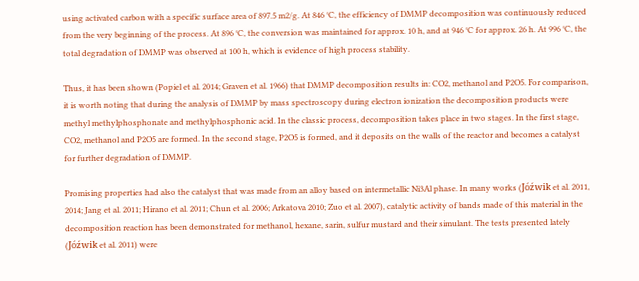using activated carbon with a specific surface area of 897.5 m2/g. At 846 °C, the efficiency of DMMP decomposition was continuously reduced from the very beginning of the process. At 896 °C, the conversion was maintained for approx. 10 h, and at 946 °C for approx. 26 h. At 996 °C, the total degradation of DMMP was observed at 100 h, which is evidence of high process stability.

Thus, it has been shown (Popiel et al. 2014; Graven et al. 1966) that DMMP decomposition results in: CO2, methanol and P2O5. For comparison, it is worth noting that during the analysis of DMMP by mass spectroscopy during electron ionization the decomposition products were methyl methylphosphonate and methylphosphonic acid. In the classic process, decomposition takes place in two stages. In the first stage, CO2, methanol and P2O5 are formed. In the second stage, P2O5 is formed, and it deposits on the walls of the reactor and becomes a catalyst for further degradation of DMMP.

Promising properties had also the catalyst that was made from an alloy based on intermetallic Ni3Al phase. In many works (Jóźwik et al. 2011, 2014; Jang et al. 2011; Hirano et al. 2011; Chun et al. 2006; Arkatova 2010; Zuo et al. 2007), catalytic activity of bands made of this material in the decomposition reaction has been demonstrated for methanol, hexane, sarin, sulfur mustard and their simulant. The tests presented lately (Jóźwik et al. 2011) were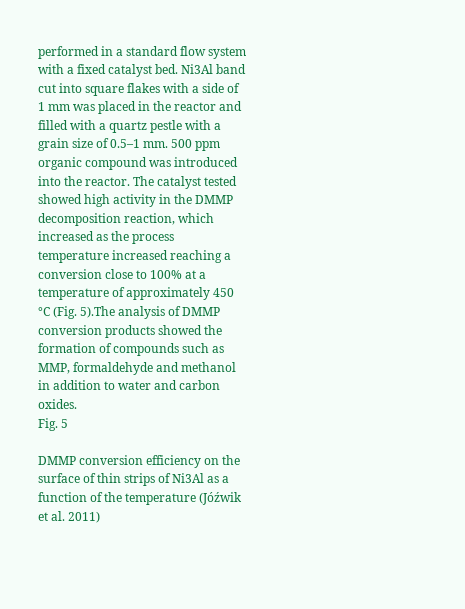performed in a standard flow system with a fixed catalyst bed. Ni3Al band cut into square flakes with a side of 1 mm was placed in the reactor and filled with a quartz pestle with a grain size of 0.5–1 mm. 500 ppm organic compound was introduced into the reactor. The catalyst tested showed high activity in the DMMP decomposition reaction, which increased as the process temperature increased reaching a conversion close to 100% at a temperature of approximately 450 °C (Fig. 5).The analysis of DMMP conversion products showed the formation of compounds such as MMP, formaldehyde and methanol in addition to water and carbon oxides.
Fig. 5

DMMP conversion efficiency on the surface of thin strips of Ni3Al as a function of the temperature (Jóźwik et al. 2011)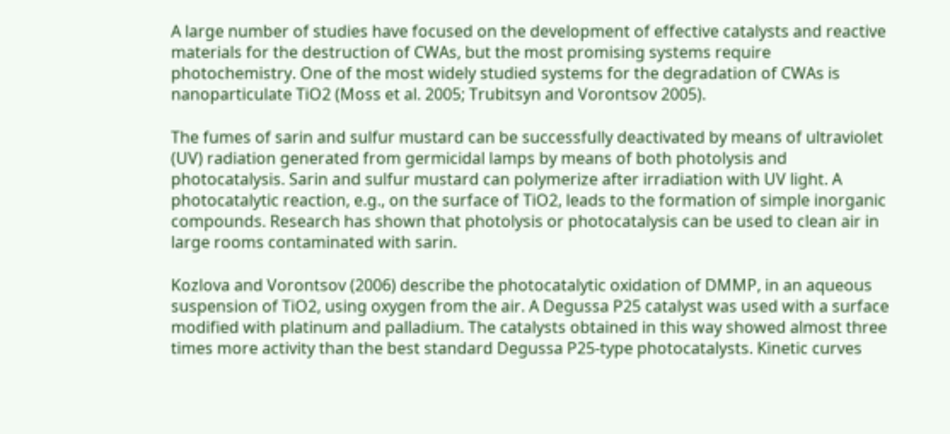A large number of studies have focused on the development of effective catalysts and reactive materials for the destruction of CWAs, but the most promising systems require photochemistry. One of the most widely studied systems for the degradation of CWAs is nanoparticulate TiO2 (Moss et al. 2005; Trubitsyn and Vorontsov 2005).

The fumes of sarin and sulfur mustard can be successfully deactivated by means of ultraviolet (UV) radiation generated from germicidal lamps by means of both photolysis and photocatalysis. Sarin and sulfur mustard can polymerize after irradiation with UV light. A photocatalytic reaction, e.g., on the surface of TiO2, leads to the formation of simple inorganic compounds. Research has shown that photolysis or photocatalysis can be used to clean air in large rooms contaminated with sarin.

Kozlova and Vorontsov (2006) describe the photocatalytic oxidation of DMMP, in an aqueous suspension of TiO2, using oxygen from the air. A Degussa P25 catalyst was used with a surface modified with platinum and palladium. The catalysts obtained in this way showed almost three times more activity than the best standard Degussa P25-type photocatalysts. Kinetic curves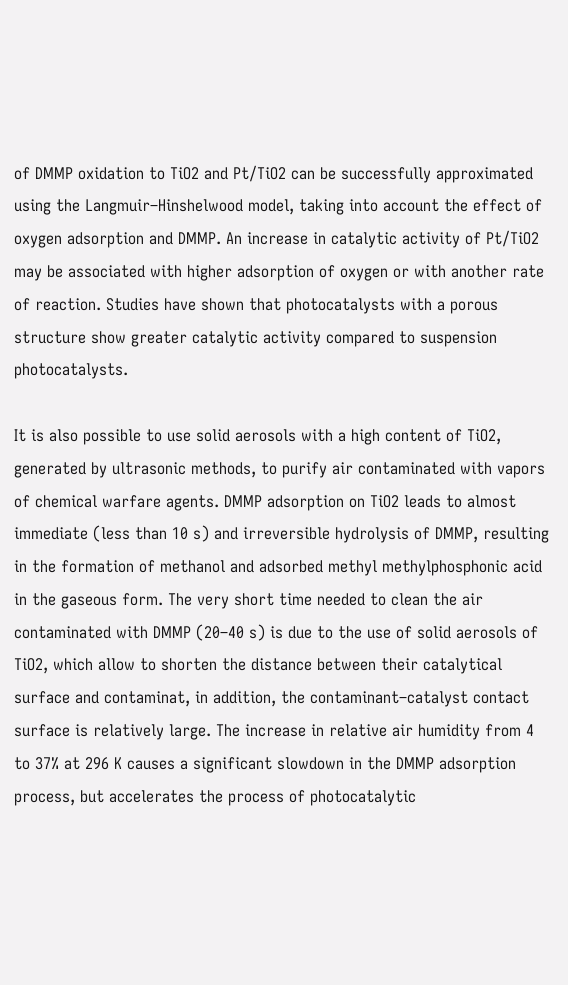of DMMP oxidation to TiO2 and Pt/TiO2 can be successfully approximated using the Langmuir–Hinshelwood model, taking into account the effect of oxygen adsorption and DMMP. An increase in catalytic activity of Pt/TiO2 may be associated with higher adsorption of oxygen or with another rate of reaction. Studies have shown that photocatalysts with a porous structure show greater catalytic activity compared to suspension photocatalysts.

It is also possible to use solid aerosols with a high content of TiO2, generated by ultrasonic methods, to purify air contaminated with vapors of chemical warfare agents. DMMP adsorption on TiO2 leads to almost immediate (less than 10 s) and irreversible hydrolysis of DMMP, resulting in the formation of methanol and adsorbed methyl methylphosphonic acid in the gaseous form. The very short time needed to clean the air contaminated with DMMP (20–40 s) is due to the use of solid aerosols of TiO2, which allow to shorten the distance between their catalytical surface and contaminat, in addition, the contaminant–catalyst contact surface is relatively large. The increase in relative air humidity from 4 to 37% at 296 K causes a significant slowdown in the DMMP adsorption process, but accelerates the process of photocatalytic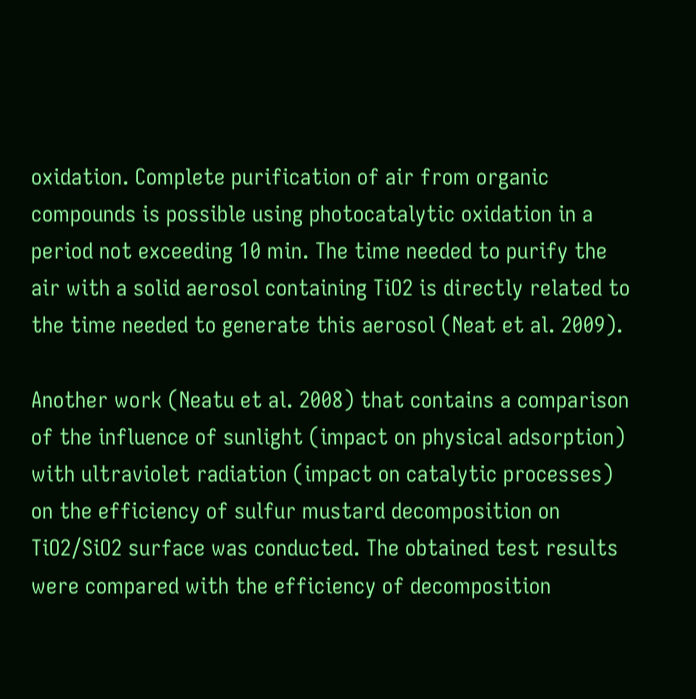oxidation. Complete purification of air from organic compounds is possible using photocatalytic oxidation in a period not exceeding 10 min. The time needed to purify the air with a solid aerosol containing TiO2 is directly related to the time needed to generate this aerosol (Neat et al. 2009).

Another work (Neatu et al. 2008) that contains a comparison of the influence of sunlight (impact on physical adsorption) with ultraviolet radiation (impact on catalytic processes) on the efficiency of sulfur mustard decomposition on TiO2/SiO2 surface was conducted. The obtained test results were compared with the efficiency of decomposition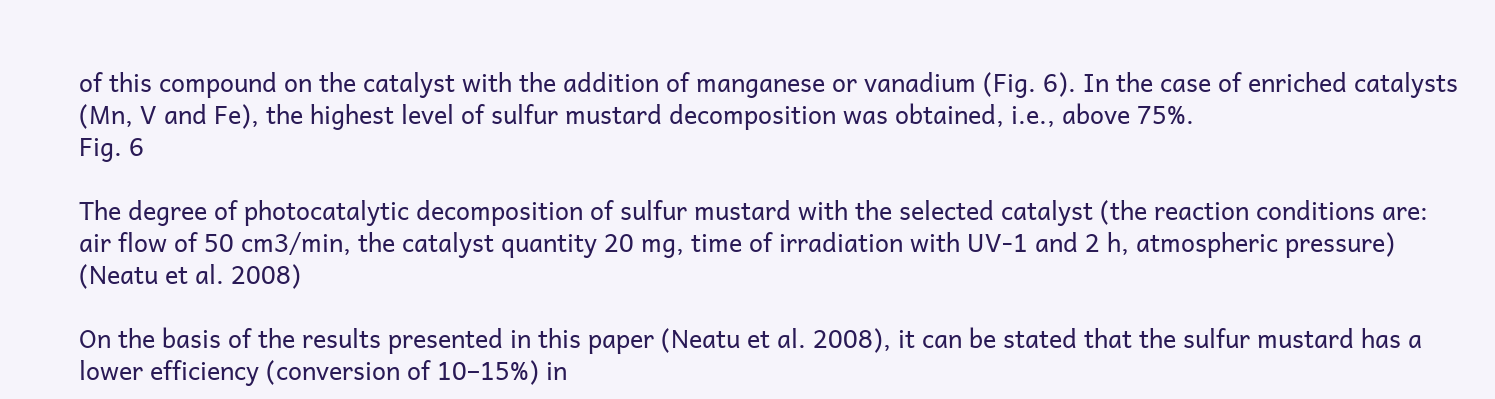of this compound on the catalyst with the addition of manganese or vanadium (Fig. 6). In the case of enriched catalysts (Mn, V and Fe), the highest level of sulfur mustard decomposition was obtained, i.e., above 75%.
Fig. 6

The degree of photocatalytic decomposition of sulfur mustard with the selected catalyst (the reaction conditions are: air flow of 50 cm3/min, the catalyst quantity 20 mg, time of irradiation with UV-1 and 2 h, atmospheric pressure) (Neatu et al. 2008)

On the basis of the results presented in this paper (Neatu et al. 2008), it can be stated that the sulfur mustard has a lower efficiency (conversion of 10–15%) in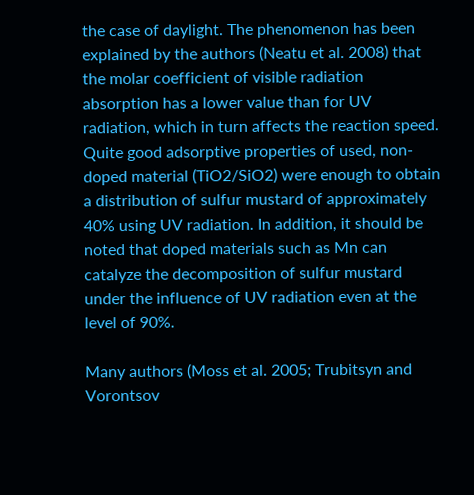the case of daylight. The phenomenon has been explained by the authors (Neatu et al. 2008) that the molar coefficient of visible radiation absorption has a lower value than for UV radiation, which in turn affects the reaction speed. Quite good adsorptive properties of used, non-doped material (TiO2/SiO2) were enough to obtain a distribution of sulfur mustard of approximately 40% using UV radiation. In addition, it should be noted that doped materials such as Mn can catalyze the decomposition of sulfur mustard under the influence of UV radiation even at the level of 90%.

Many authors (Moss et al. 2005; Trubitsyn and Vorontsov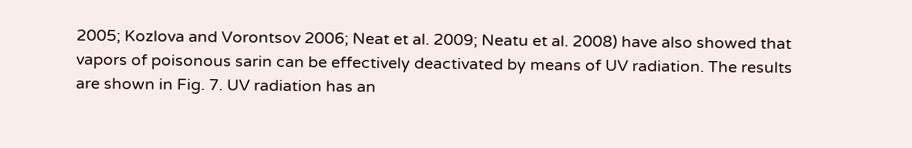2005; Kozlova and Vorontsov 2006; Neat et al. 2009; Neatu et al. 2008) have also showed that vapors of poisonous sarin can be effectively deactivated by means of UV radiation. The results are shown in Fig. 7. UV radiation has an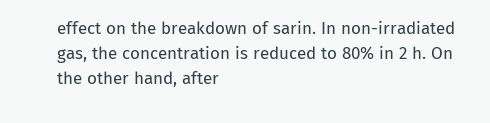effect on the breakdown of sarin. In non-irradiated gas, the concentration is reduced to 80% in 2 h. On the other hand, after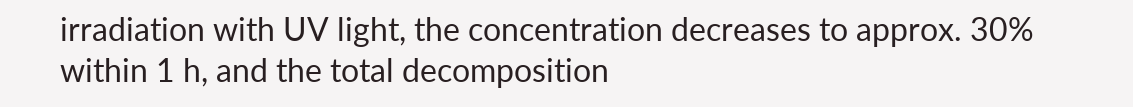irradiation with UV light, the concentration decreases to approx. 30% within 1 h, and the total decomposition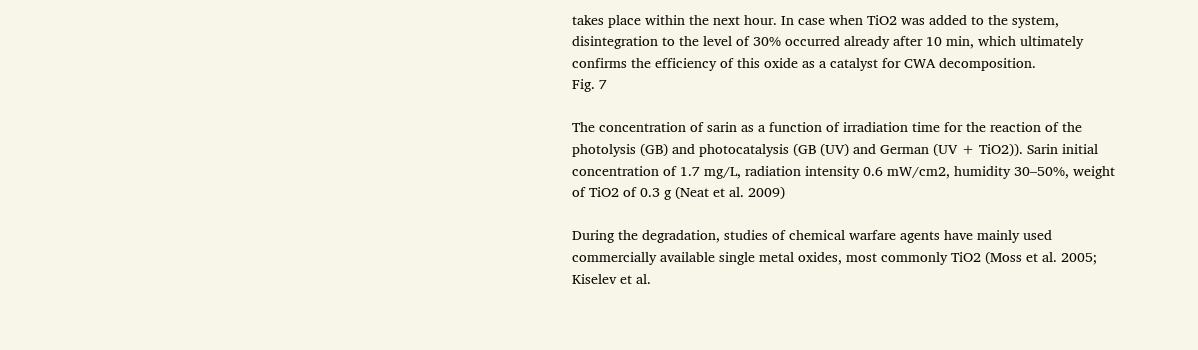takes place within the next hour. In case when TiO2 was added to the system, disintegration to the level of 30% occurred already after 10 min, which ultimately confirms the efficiency of this oxide as a catalyst for CWA decomposition.
Fig. 7

The concentration of sarin as a function of irradiation time for the reaction of the photolysis (GB) and photocatalysis (GB (UV) and German (UV + TiO2)). Sarin initial concentration of 1.7 mg/L, radiation intensity 0.6 mW/cm2, humidity 30–50%, weight of TiO2 of 0.3 g (Neat et al. 2009)

During the degradation, studies of chemical warfare agents have mainly used commercially available single metal oxides, most commonly TiO2 (Moss et al. 2005; Kiselev et al.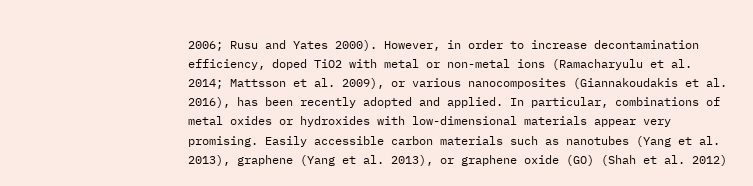2006; Rusu and Yates 2000). However, in order to increase decontamination efficiency, doped TiO2 with metal or non-metal ions (Ramacharyulu et al. 2014; Mattsson et al. 2009), or various nanocomposites (Giannakoudakis et al. 2016), has been recently adopted and applied. In particular, combinations of metal oxides or hydroxides with low-dimensional materials appear very promising. Easily accessible carbon materials such as nanotubes (Yang et al. 2013), graphene (Yang et al. 2013), or graphene oxide (GO) (Shah et al. 2012)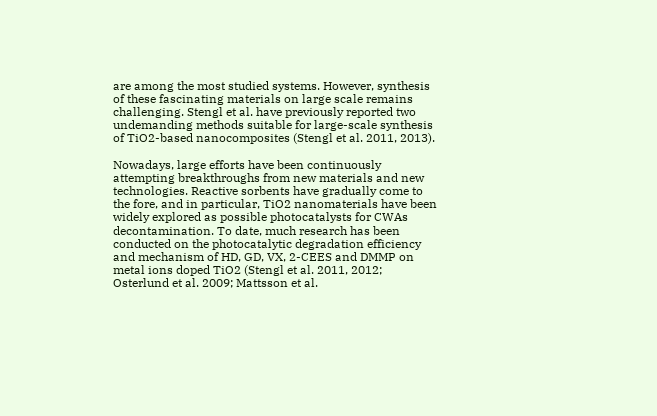are among the most studied systems. However, synthesis of these fascinating materials on large scale remains challenging. Stengl et al. have previously reported two undemanding methods suitable for large-scale synthesis of TiO2-based nanocomposites (Stengl et al. 2011, 2013).

Nowadays, large efforts have been continuously attempting breakthroughs from new materials and new technologies. Reactive sorbents have gradually come to the fore, and in particular, TiO2 nanomaterials have been widely explored as possible photocatalysts for CWAs decontamination. To date, much research has been conducted on the photocatalytic degradation efficiency and mechanism of HD, GD, VX, 2-CEES and DMMP on metal ions doped TiO2 (Stengl et al. 2011, 2012; Osterlund et al. 2009; Mattsson et al.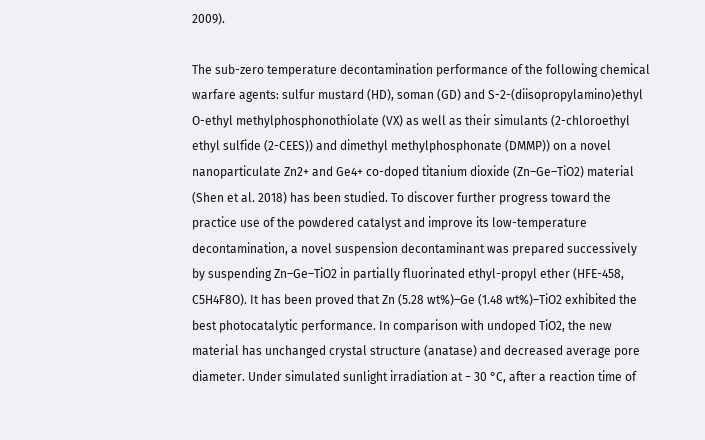2009).

The sub-zero temperature decontamination performance of the following chemical warfare agents: sulfur mustard (HD), soman (GD) and S-2-(diisopropylamino)ethyl O-ethyl methylphosphonothiolate (VX) as well as their simulants (2-chloroethyl ethyl sulfide (2-CEES)) and dimethyl methylphosphonate (DMMP)) on a novel nanoparticulate Zn2+ and Ge4+ co-doped titanium dioxide (Zn–Ge–TiO2) material (Shen et al. 2018) has been studied. To discover further progress toward the practice use of the powdered catalyst and improve its low-temperature decontamination, a novel suspension decontaminant was prepared successively by suspending Zn–Ge–TiO2 in partially fluorinated ethyl-propyl ether (HFE-458, C5H4F8O). It has been proved that Zn (5.28 wt%)–Ge (1.48 wt%)–TiO2 exhibited the best photocatalytic performance. In comparison with undoped TiO2, the new material has unchanged crystal structure (anatase) and decreased average pore diameter. Under simulated sunlight irradiation at − 30 °C, after a reaction time of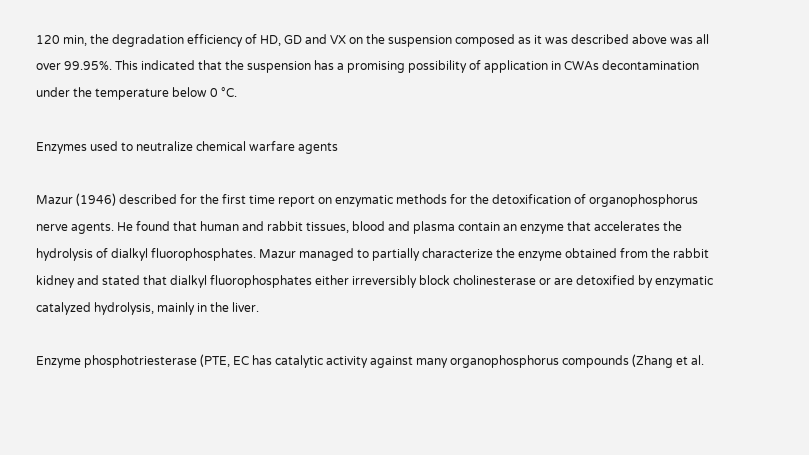120 min, the degradation efficiency of HD, GD and VX on the suspension composed as it was described above was all over 99.95%. This indicated that the suspension has a promising possibility of application in CWAs decontamination under the temperature below 0 °C.

Enzymes used to neutralize chemical warfare agents

Mazur (1946) described for the first time report on enzymatic methods for the detoxification of organophosphorus nerve agents. He found that human and rabbit tissues, blood and plasma contain an enzyme that accelerates the hydrolysis of dialkyl fluorophosphates. Mazur managed to partially characterize the enzyme obtained from the rabbit kidney and stated that dialkyl fluorophosphates either irreversibly block cholinesterase or are detoxified by enzymatic catalyzed hydrolysis, mainly in the liver.

Enzyme phosphotriesterase (PTE, EC has catalytic activity against many organophosphorus compounds (Zhang et al.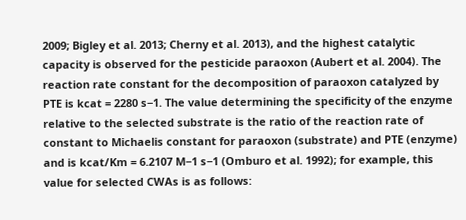2009; Bigley et al. 2013; Cherny et al. 2013), and the highest catalytic capacity is observed for the pesticide paraoxon (Aubert et al. 2004). The reaction rate constant for the decomposition of paraoxon catalyzed by PTE is kcat = 2280 s−1. The value determining the specificity of the enzyme relative to the selected substrate is the ratio of the reaction rate of constant to Michaelis constant for paraoxon (substrate) and PTE (enzyme) and is kcat/Km = 6.2107 M−1 s−1 (Omburo et al. 1992); for example, this value for selected CWAs is as follows: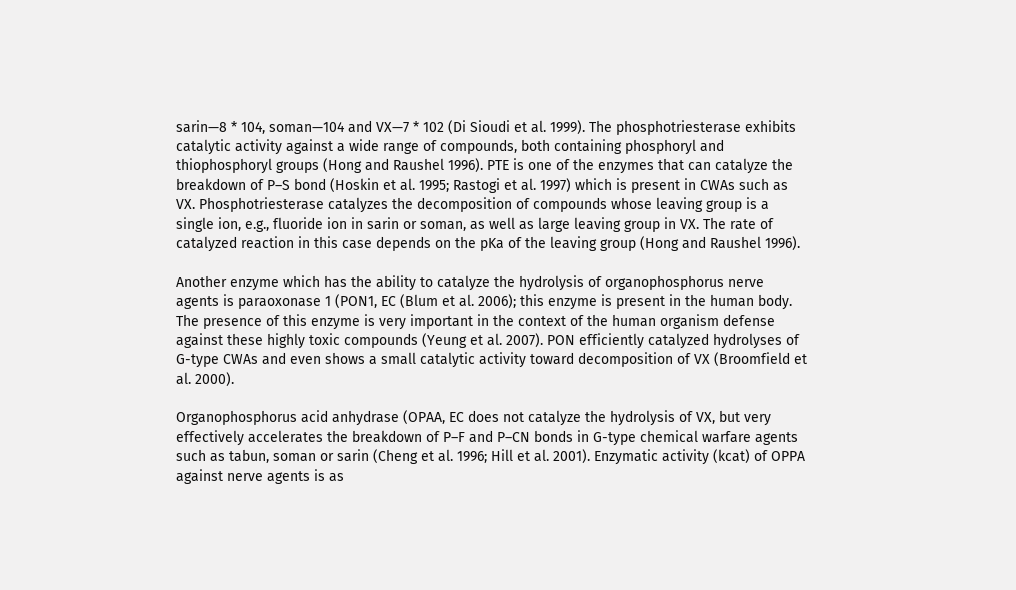sarin—8 * 104, soman—104 and VX—7 * 102 (Di Sioudi et al. 1999). The phosphotriesterase exhibits catalytic activity against a wide range of compounds, both containing phosphoryl and thiophosphoryl groups (Hong and Raushel 1996). PTE is one of the enzymes that can catalyze the breakdown of P–S bond (Hoskin et al. 1995; Rastogi et al. 1997) which is present in CWAs such as VX. Phosphotriesterase catalyzes the decomposition of compounds whose leaving group is a single ion, e.g., fluoride ion in sarin or soman, as well as large leaving group in VX. The rate of catalyzed reaction in this case depends on the pKa of the leaving group (Hong and Raushel 1996).

Another enzyme which has the ability to catalyze the hydrolysis of organophosphorus nerve agents is paraoxonase 1 (PON1, EC (Blum et al. 2006); this enzyme is present in the human body. The presence of this enzyme is very important in the context of the human organism defense against these highly toxic compounds (Yeung et al. 2007). PON efficiently catalyzed hydrolyses of G-type CWAs and even shows a small catalytic activity toward decomposition of VX (Broomfield et al. 2000).

Organophosphorus acid anhydrase (OPAA, EC does not catalyze the hydrolysis of VX, but very effectively accelerates the breakdown of P–F and P–CN bonds in G-type chemical warfare agents such as tabun, soman or sarin (Cheng et al. 1996; Hill et al. 2001). Enzymatic activity (kcat) of OPPA against nerve agents is as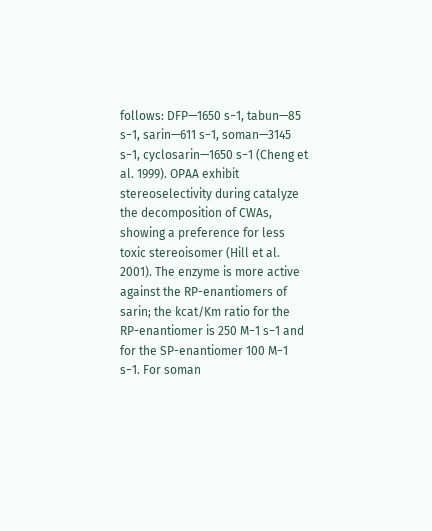follows: DFP—1650 s−1, tabun—85 s−1, sarin—611 s−1, soman—3145 s−1, cyclosarin—1650 s−1 (Cheng et al. 1999). OPAA exhibit stereoselectivity during catalyze the decomposition of CWAs, showing a preference for less toxic stereoisomer (Hill et al. 2001). The enzyme is more active against the RP-enantiomers of sarin; the kcat/Km ratio for the RP-enantiomer is 250 M−1 s−1 and for the SP-enantiomer 100 M−1 s−1. For soman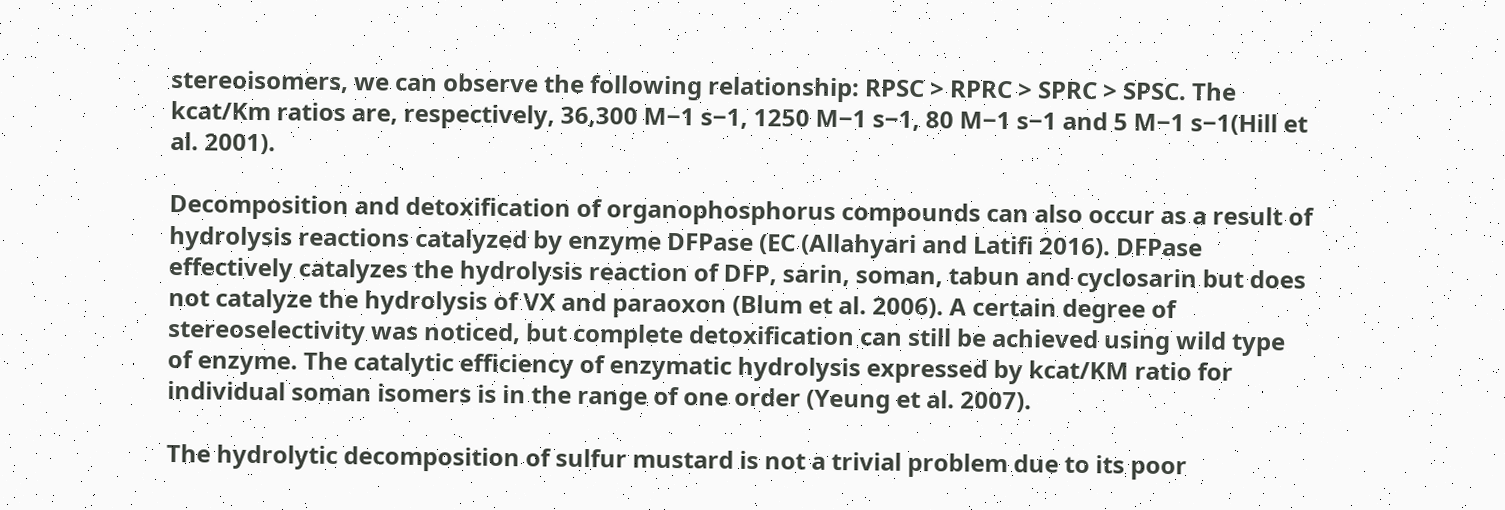stereoisomers, we can observe the following relationship: RPSC > RPRC > SPRC > SPSC. The kcat/Km ratios are, respectively, 36,300 M−1 s−1, 1250 M−1 s−1, 80 M−1 s−1 and 5 M−1 s−1(Hill et al. 2001).

Decomposition and detoxification of organophosphorus compounds can also occur as a result of hydrolysis reactions catalyzed by enzyme DFPase (EC (Allahyari and Latifi 2016). DFPase effectively catalyzes the hydrolysis reaction of DFP, sarin, soman, tabun and cyclosarin but does not catalyze the hydrolysis of VX and paraoxon (Blum et al. 2006). A certain degree of stereoselectivity was noticed, but complete detoxification can still be achieved using wild type of enzyme. The catalytic efficiency of enzymatic hydrolysis expressed by kcat/KM ratio for individual soman isomers is in the range of one order (Yeung et al. 2007).

The hydrolytic decomposition of sulfur mustard is not a trivial problem due to its poor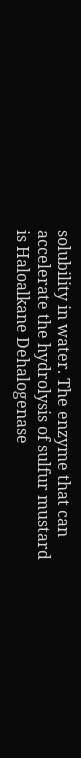solubility in water. The enzyme that can accelerate the hydrolysis of sulfur mustard is Haloalkane Dehalogenase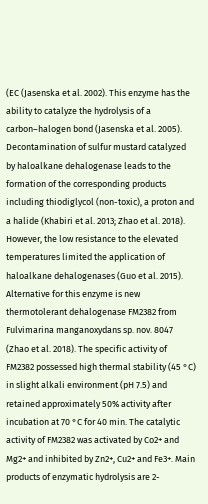(EC (Jasenska et al. 2002). This enzyme has the ability to catalyze the hydrolysis of a carbon–halogen bond (Jasenska et al. 2005). Decontamination of sulfur mustard catalyzed by haloalkane dehalogenase leads to the formation of the corresponding products including thiodiglycol (non-toxic), a proton and a halide (Khabiri et al. 2013; Zhao et al. 2018). However, the low resistance to the elevated temperatures limited the application of haloalkane dehalogenases (Guo et al. 2015). Alternative for this enzyme is new thermotolerant dehalogenase FM2382 from Fulvimarina manganoxydans sp. nov. 8047 (Zhao et al. 2018). The specific activity of FM2382 possessed high thermal stability (45 °C) in slight alkali environment (pH 7.5) and retained approximately 50% activity after incubation at 70 °C for 40 min. The catalytic activity of FM2382 was activated by Co2+ and Mg2+ and inhibited by Zn2+, Cu2+ and Fe3+. Main products of enzymatic hydrolysis are 2-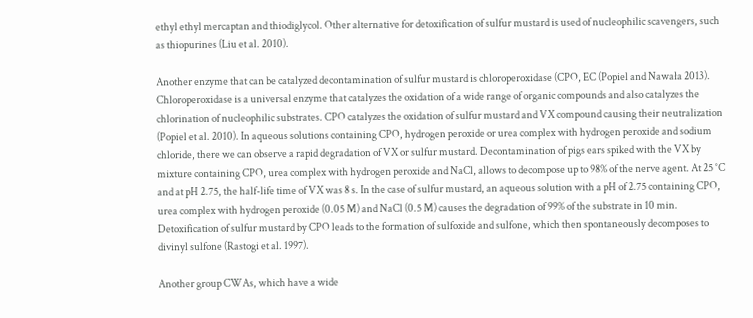ethyl ethyl mercaptan and thiodiglycol. Other alternative for detoxification of sulfur mustard is used of nucleophilic scavengers, such as thiopurines (Liu et al. 2010).

Another enzyme that can be catalyzed decontamination of sulfur mustard is chloroperoxidase (CPO, EC (Popiel and Nawała 2013). Chloroperoxidase is a universal enzyme that catalyzes the oxidation of a wide range of organic compounds and also catalyzes the chlorination of nucleophilic substrates. CPO catalyzes the oxidation of sulfur mustard and VX compound causing their neutralization (Popiel et al. 2010). In aqueous solutions containing CPO, hydrogen peroxide or urea complex with hydrogen peroxide and sodium chloride, there we can observe a rapid degradation of VX or sulfur mustard. Decontamination of pigs ears spiked with the VX by mixture containing CPO, urea complex with hydrogen peroxide and NaCl, allows to decompose up to 98% of the nerve agent. At 25 °C and at pH 2.75, the half-life time of VX was 8 s. In the case of sulfur mustard, an aqueous solution with a pH of 2.75 containing CPO, urea complex with hydrogen peroxide (0.05 M) and NaCl (0.5 M) causes the degradation of 99% of the substrate in 10 min. Detoxification of sulfur mustard by CPO leads to the formation of sulfoxide and sulfone, which then spontaneously decomposes to divinyl sulfone (Rastogi et al. 1997).

Another group CWAs, which have a wide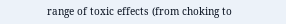range of toxic effects (from choking to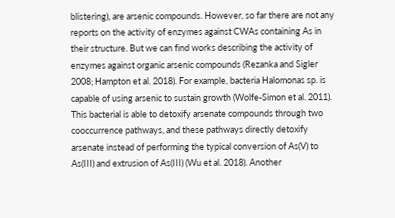blistering), are arsenic compounds. However, so far there are not any reports on the activity of enzymes against CWAs containing As in their structure. But we can find works describing the activity of enzymes against organic arsenic compounds (Rezanka and Sigler 2008; Hampton et al. 2018). For example, bacteria Halomonas sp. is capable of using arsenic to sustain growth (Wolfe-Simon et al. 2011). This bacterial is able to detoxify arsenate compounds through two cooccurrence pathways, and these pathways directly detoxify arsenate instead of performing the typical conversion of As(V) to As(III) and extrusion of As(III) (Wu et al. 2018). Another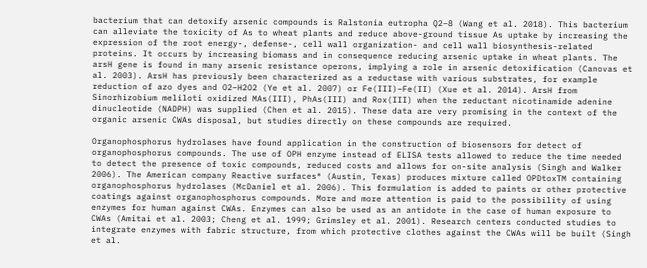bacterium that can detoxify arsenic compounds is Ralstonia eutropha Q2–8 (Wang et al. 2018). This bacterium can alleviate the toxicity of As to wheat plants and reduce above-ground tissue As uptake by increasing the expression of the root energy-, defense-, cell wall organization- and cell wall biosynthesis-related proteins. It occurs by increasing biomass and in consequence reducing arsenic uptake in wheat plants. The arsH gene is found in many arsenic resistance operons, implying a role in arsenic detoxification (Canovas et al. 2003). ArsH has previously been characterized as a reductase with various substrates, for example reduction of azo dyes and O2–H2O2 (Ye et al. 2007) or Fe(III)–Fe(II) (Xue et al. 2014). ArsH from Sinorhizobium meliloti oxidized MAs(III), PhAs(III) and Rox(III) when the reductant nicotinamide adenine dinucleotide (NADPH) was supplied (Chen et al. 2015). These data are very promising in the context of the organic arsenic CWAs disposal, but studies directly on these compounds are required.

Organophosphorus hydrolases have found application in the construction of biosensors for detect of organophosphorus compounds. The use of OPH enzyme instead of ELISA tests allowed to reduce the time needed to detect the presence of toxic compounds, reduced costs and allows for on-site analysis (Singh and Walker 2006). The American company Reactive surfaces® (Austin, Texas) produces mixture called OPDtoxTM containing organophosphorus hydrolases (McDaniel et al. 2006). This formulation is added to paints or other protective coatings against organophosphorus compounds. More and more attention is paid to the possibility of using enzymes for human against CWAs. Enzymes can also be used as an antidote in the case of human exposure to CWAs (Amitai et al. 2003; Cheng et al. 1999; Grimsley et al. 2001). Research centers conducted studies to integrate enzymes with fabric structure, from which protective clothes against the CWAs will be built (Singh et al.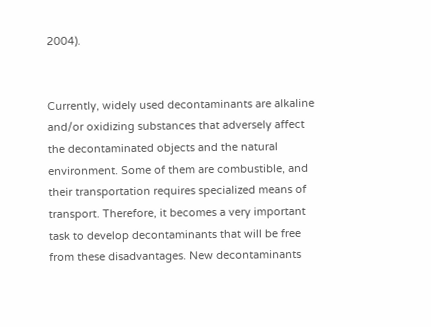2004).


Currently, widely used decontaminants are alkaline and/or oxidizing substances that adversely affect the decontaminated objects and the natural environment. Some of them are combustible, and their transportation requires specialized means of transport. Therefore, it becomes a very important task to develop decontaminants that will be free from these disadvantages. New decontaminants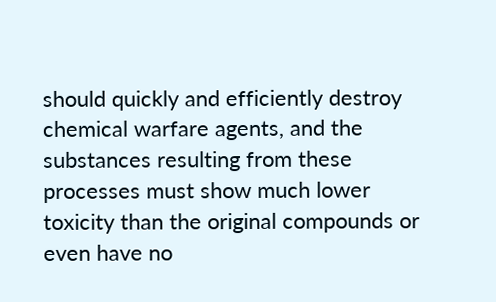should quickly and efficiently destroy chemical warfare agents, and the substances resulting from these processes must show much lower toxicity than the original compounds or even have no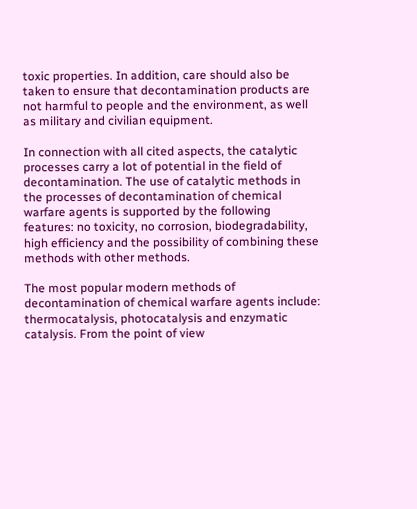toxic properties. In addition, care should also be taken to ensure that decontamination products are not harmful to people and the environment, as well as military and civilian equipment.

In connection with all cited aspects, the catalytic processes carry a lot of potential in the field of decontamination. The use of catalytic methods in the processes of decontamination of chemical warfare agents is supported by the following features: no toxicity, no corrosion, biodegradability, high efficiency and the possibility of combining these methods with other methods.

The most popular modern methods of decontamination of chemical warfare agents include: thermocatalysis, photocatalysis and enzymatic catalysis. From the point of view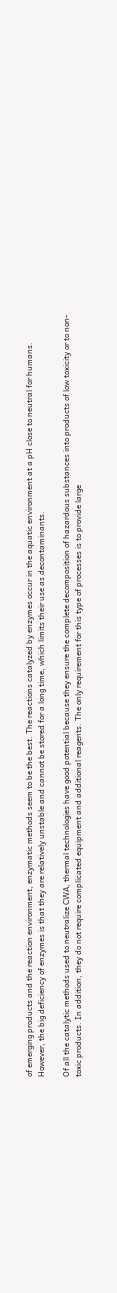of emerging products and the reaction environment, enzymatic methods seem to be the best. The reactions catalyzed by enzymes occur in the aquatic environment at a pH close to neutral for humans. However, the big deficiency of enzymes is that they are relatively unstable and cannot be stored for a long time, which limits their use as decontaminants.

Of all the catalytic methods used to neutralize CWA, thermal technologies have good potential because they ensure the complete decomposition of hazardous substances into products of low toxicity or to non-toxic products. In addition, they do not require complicated equipment and additional reagents. The only requirement for this type of processes is to provide large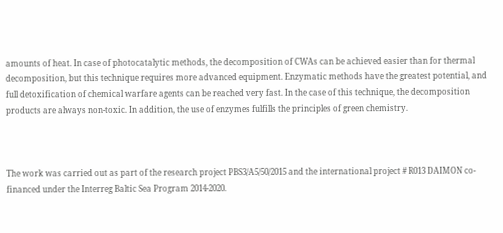amounts of heat. In case of photocatalytic methods, the decomposition of CWAs can be achieved easier than for thermal decomposition, but this technique requires more advanced equipment. Enzymatic methods have the greatest potential, and full detoxification of chemical warfare agents can be reached very fast. In the case of this technique, the decomposition products are always non-toxic. In addition, the use of enzymes fulfills the principles of green chemistry.



The work was carried out as part of the research project PBS3/A5/50/2015 and the international project # R013 DAIMON co-financed under the Interreg Baltic Sea Program 2014-2020.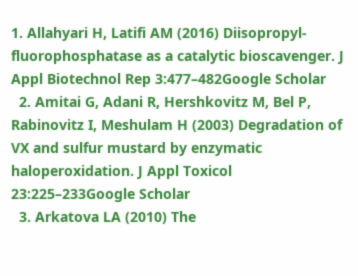1. Allahyari H, Latifi AM (2016) Diisopropyl-fluorophosphatase as a catalytic bioscavenger. J Appl Biotechnol Rep 3:477–482Google Scholar
  2. Amitai G, Adani R, Hershkovitz M, Bel P, Rabinovitz I, Meshulam H (2003) Degradation of VX and sulfur mustard by enzymatic haloperoxidation. J Appl Toxicol 23:225–233Google Scholar
  3. Arkatova LA (2010) The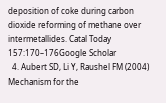deposition of coke during carbon dioxide reforming of methane over intermetallides. Catal Today 157:170–176Google Scholar
  4. Aubert SD, Li Y, Raushel FM (2004) Mechanism for the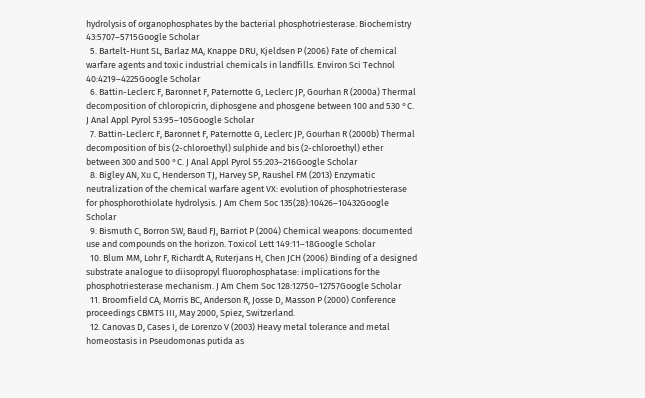hydrolysis of organophosphates by the bacterial phosphotriesterase. Biochemistry 43:5707–5715Google Scholar
  5. Bartelt-Hunt SL, Barlaz MA, Knappe DRU, Kjeldsen P (2006) Fate of chemical warfare agents and toxic industrial chemicals in landfills. Environ Sci Technol 40:4219–4225Google Scholar
  6. Battin-Leclerc F, Baronnet F, Paternotte G, Leclerc JP, Gourhan R (2000a) Thermal decomposition of chloropicrin, diphosgene and phosgene between 100 and 530 °C. J Anal Appl Pyrol 53:95–105Google Scholar
  7. Battin-Leclerc F, Baronnet F, Paternotte G, Leclerc JP, Gourhan R (2000b) Thermal decomposition of bis (2-chloroethyl) sulphide and bis (2-chloroethyl) ether between 300 and 500 °C. J Anal Appl Pyrol 55:203–216Google Scholar
  8. Bigley AN, Xu C, Henderson TJ, Harvey SP, Raushel FM (2013) Enzymatic neutralization of the chemical warfare agent VX: evolution of phosphotriesterase for phosphorothiolate hydrolysis. J Am Chem Soc 135(28):10426–10432Google Scholar
  9. Bismuth C, Borron SW, Baud FJ, Barriot P (2004) Chemical weapons: documented use and compounds on the horizon. Toxicol Lett 149:11–18Google Scholar
  10. Blum MM, Lohr F, Richardt A, Ruterjans H, Chen JCH (2006) Binding of a designed substrate analogue to diisopropyl fluorophosphatase: implications for the phosphotriesterase mechanism. J Am Chem Soc 128:12750–12757Google Scholar
  11. Broomfield CA, Morris BC, Anderson R, Josse D, Masson P (2000) Conference proceedings CBMTS III, May 2000, Spiez, Switzerland.
  12. Canovas D, Cases I, de Lorenzo V (2003) Heavy metal tolerance and metal homeostasis in Pseudomonas putida as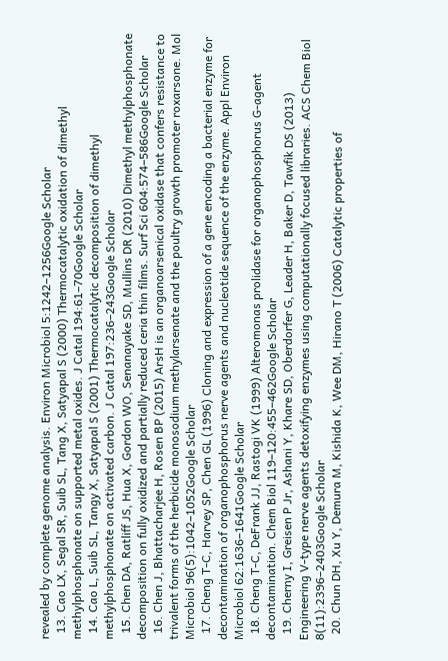revealed by complete genome analysis. Environ Microbiol 5:1242–1256Google Scholar
  13. Cao LX, Segal SR, Suib SL, Tang X, Satyapal S (2000) Thermocatalytic oxidation of dimethyl methylphosphonate on supported metal oxides. J Catal 194:61–70Google Scholar
  14. Cao L, Suib SL, Tangy X, Satyapal S (2001) Thermocatalytic decomposition of dimethyl methylphosphonate on activated carbon. J Catal 197:236–243Google Scholar
  15. Chen DA, Ratliff JS, Hua X, Gordon WO, Senanayake SD, Mullins DR (2010) Dimethyl methylphosphonate decomposition on fully oxidized and partially reduced ceria thin films. Surf Sci 604:574–586Google Scholar
  16. Chen J, Bhattacharjee H, Rosen BP (2015) ArsH is an organoarsenical oxidase that confers resistance to trivalent forms of the herbicide monosodium methylarsenate and the poultry growth promoter roxarsone. Mol Microbiol 96(5):1042–1052Google Scholar
  17. Cheng T-C, Harvey SP, Chen GL (1996) Cloning and expression of a gene encoding a bacterial enzyme for decontamination of organophosphorus nerve agents and nucleotide sequence of the enzyme. Appl Environ Microbiol 62:1636–1641Google Scholar
  18. Cheng T-C, DeFrank JJ, Rastogi VK (1999) Alteromonas prolidase for organophosphorus G-agent decontamination. Chem Biol 119–120:455–462Google Scholar
  19. Cherny I, Greisen P Jr, Ashani Y, Khare SD, Oberdorfer G, Leader H, Baker D, Tawfik DS (2013) Engineering V-type nerve agents detoxifying enzymes using computationally focused libraries. ACS Chem Biol 8(11):2396–2403Google Scholar
  20. Chun DH, Xu Y, Demura M, Kishida K, Wee DM, Hirano T (2006) Catalytic properties of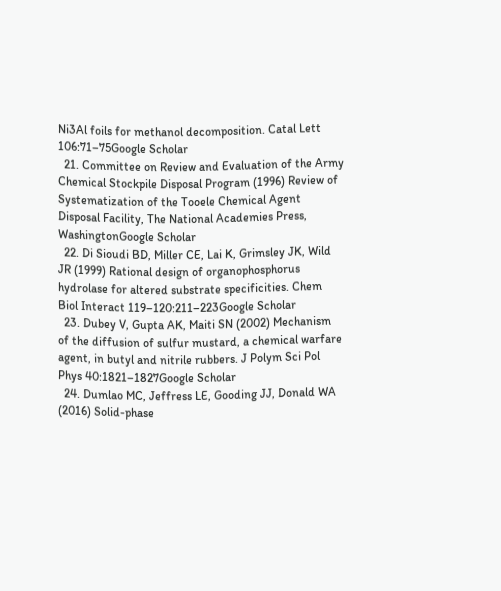Ni3Al foils for methanol decomposition. Catal Lett 106:71–75Google Scholar
  21. Committee on Review and Evaluation of the Army Chemical Stockpile Disposal Program (1996) Review of Systematization of the Tooele Chemical Agent Disposal Facility, The National Academies Press, WashingtonGoogle Scholar
  22. Di Sioudi BD, Miller CE, Lai K, Grimsley JK, Wild JR (1999) Rational design of organophosphorus hydrolase for altered substrate specificities. Chem Biol Interact 119–120:211–223Google Scholar
  23. Dubey V, Gupta AK, Maiti SN (2002) Mechanism of the diffusion of sulfur mustard, a chemical warfare agent, in butyl and nitrile rubbers. J Polym Sci Pol Phys 40:1821–1827Google Scholar
  24. Dumlao MC, Jeffress LE, Gooding JJ, Donald WA (2016) Solid-phase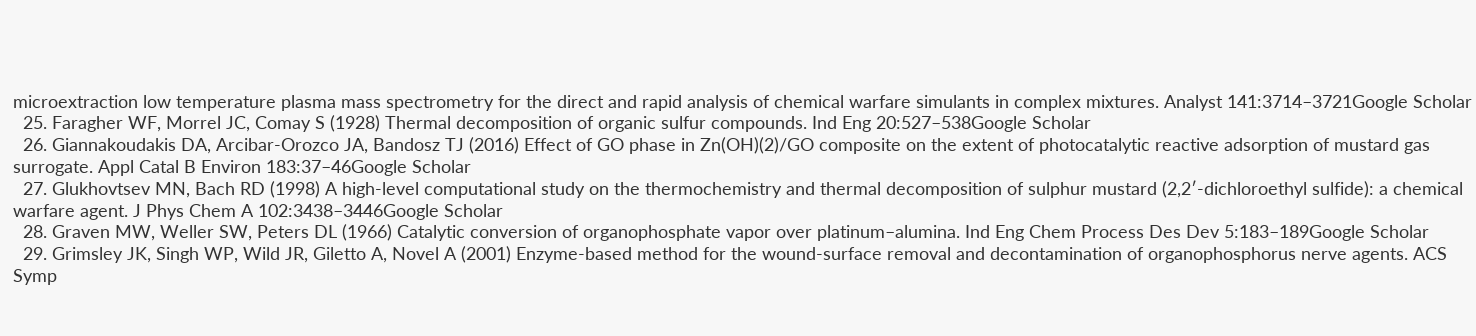microextraction low temperature plasma mass spectrometry for the direct and rapid analysis of chemical warfare simulants in complex mixtures. Analyst 141:3714–3721Google Scholar
  25. Faragher WF, Morrel JC, Comay S (1928) Thermal decomposition of organic sulfur compounds. Ind Eng 20:527–538Google Scholar
  26. Giannakoudakis DA, Arcibar-Orozco JA, Bandosz TJ (2016) Effect of GO phase in Zn(OH)(2)/GO composite on the extent of photocatalytic reactive adsorption of mustard gas surrogate. Appl Catal B Environ 183:37–46Google Scholar
  27. Glukhovtsev MN, Bach RD (1998) A high-level computational study on the thermochemistry and thermal decomposition of sulphur mustard (2,2′-dichloroethyl sulfide): a chemical warfare agent. J Phys Chem A 102:3438–3446Google Scholar
  28. Graven MW, Weller SW, Peters DL (1966) Catalytic conversion of organophosphate vapor over platinum–alumina. Ind Eng Chem Process Des Dev 5:183–189Google Scholar
  29. Grimsley JK, Singh WP, Wild JR, Giletto A, Novel A (2001) Enzyme-based method for the wound-surface removal and decontamination of organophosphorus nerve agents. ACS Symp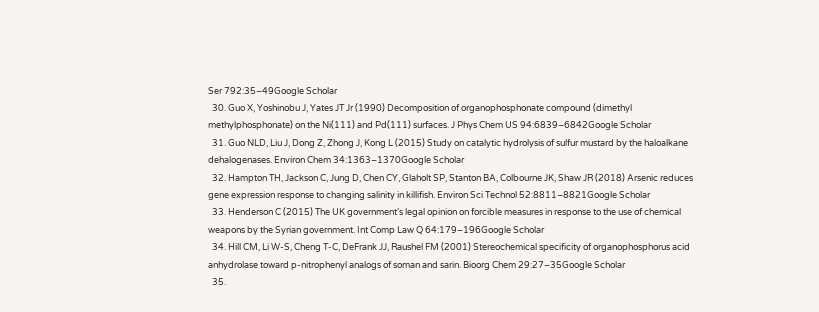Ser 792:35–49Google Scholar
  30. Guo X, Yoshinobu J, Yates JT Jr (1990) Decomposition of organophosphonate compound (dimethyl methylphosphonate) on the Ni(111) and Pd(111) surfaces. J Phys Chem US 94:6839–6842Google Scholar
  31. Guo NLD, Liu J, Dong Z, Zhong J, Kong L (2015) Study on catalytic hydrolysis of sulfur mustard by the haloalkane dehalogenases. Environ Chem 34:1363–1370Google Scholar
  32. Hampton TH, Jackson C, Jung D, Chen CY, Glaholt SP, Stanton BA, Colbourne JK, Shaw JR (2018) Arsenic reduces gene expression response to changing salinity in killifish. Environ Sci Technol 52:8811–8821Google Scholar
  33. Henderson C (2015) The UK government’s legal opinion on forcible measures in response to the use of chemical weapons by the Syrian government. Int Comp Law Q 64:179–196Google Scholar
  34. Hill CM, Li W-S, Cheng T-C, DeFrank JJ, Raushel FM (2001) Stereochemical specificity of organophosphorus acid anhydrolase toward p-nitrophenyl analogs of soman and sarin. Bioorg Chem 29:27–35Google Scholar
  35.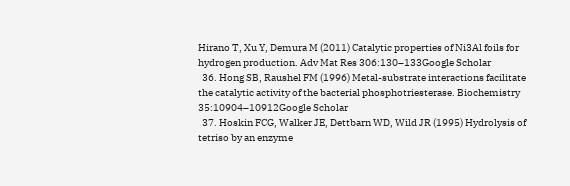Hirano T, Xu Y, Demura M (2011) Catalytic properties of Ni3Al foils for hydrogen production. Adv Mat Res 306:130–133Google Scholar
  36. Hong SB, Raushel FM (1996) Metal-substrate interactions facilitate the catalytic activity of the bacterial phosphotriesterase. Biochemistry 35:10904–10912Google Scholar
  37. Hoskin FCG, Walker JE, Dettbarn WD, Wild JR (1995) Hydrolysis of tetriso by an enzyme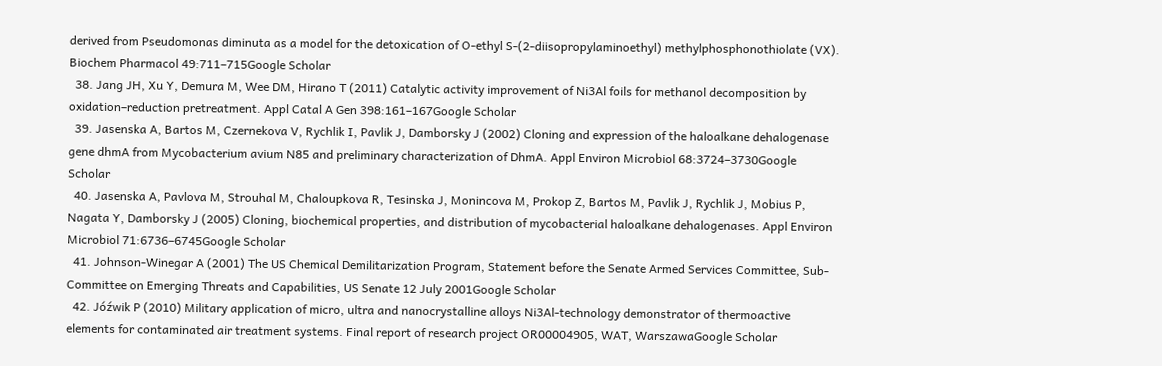derived from Pseudomonas diminuta as a model for the detoxication of O-ethyl S-(2-diisopropylaminoethyl) methylphosphonothiolate (VX). Biochem Pharmacol 49:711–715Google Scholar
  38. Jang JH, Xu Y, Demura M, Wee DM, Hirano T (2011) Catalytic activity improvement of Ni3Al foils for methanol decomposition by oxidation–reduction pretreatment. Appl Catal A Gen 398:161–167Google Scholar
  39. Jasenska A, Bartos M, Czernekova V, Rychlik I, Pavlik J, Damborsky J (2002) Cloning and expression of the haloalkane dehalogenase gene dhmA from Mycobacterium avium N85 and preliminary characterization of DhmA. Appl Environ Microbiol 68:3724–3730Google Scholar
  40. Jasenska A, Pavlova M, Strouhal M, Chaloupkova R, Tesinska J, Monincova M, Prokop Z, Bartos M, Pavlik J, Rychlik J, Mobius P, Nagata Y, Damborsky J (2005) Cloning, biochemical properties, and distribution of mycobacterial haloalkane dehalogenases. Appl Environ Microbiol 71:6736–6745Google Scholar
  41. Johnson-Winegar A (2001) The US Chemical Demilitarization Program, Statement before the Senate Armed Services Committee, Sub-Committee on Emerging Threats and Capabilities, US Senate 12 July 2001Google Scholar
  42. Jóźwik P (2010) Military application of micro, ultra and nanocrystalline alloys Ni3Al-technology demonstrator of thermoactive elements for contaminated air treatment systems. Final report of research project OR00004905, WAT, WarszawaGoogle Scholar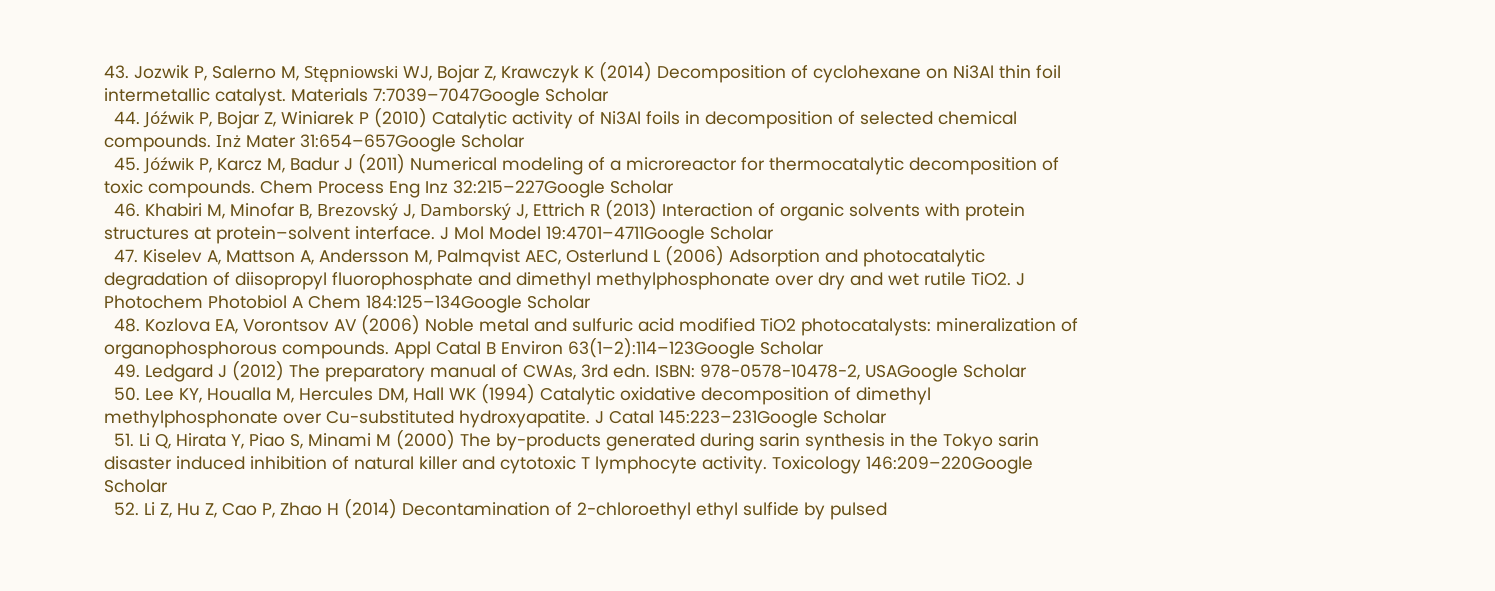43. Jozwik P, Salerno M, Stępniowski WJ, Bojar Z, Krawczyk K (2014) Decomposition of cyclohexane on Ni3Al thin foil intermetallic catalyst. Materials 7:7039–7047Google Scholar
  44. Jóźwik P, Bojar Z, Winiarek P (2010) Catalytic activity of Ni3Al foils in decomposition of selected chemical compounds. Inż Mater 31:654–657Google Scholar
  45. Jóźwik P, Karcz M, Badur J (2011) Numerical modeling of a microreactor for thermocatalytic decomposition of toxic compounds. Chem Process Eng Inz 32:215–227Google Scholar
  46. Khabiri M, Minofar B, Brezovský J, Damborský J, Ettrich R (2013) Interaction of organic solvents with protein structures at protein–solvent interface. J Mol Model 19:4701–4711Google Scholar
  47. Kiselev A, Mattson A, Andersson M, Palmqvist AEC, Osterlund L (2006) Adsorption and photocatalytic degradation of diisopropyl fluorophosphate and dimethyl methylphosphonate over dry and wet rutile TiO2. J Photochem Photobiol A Chem 184:125–134Google Scholar
  48. Kozlova EA, Vorontsov AV (2006) Noble metal and sulfuric acid modified TiO2 photocatalysts: mineralization of organophosphorous compounds. Appl Catal B Environ 63(1–2):114–123Google Scholar
  49. Ledgard J (2012) The preparatory manual of CWAs, 3rd edn. ISBN: 978-0578-10478-2, USAGoogle Scholar
  50. Lee KY, Houalla M, Hercules DM, Hall WK (1994) Catalytic oxidative decomposition of dimethyl methylphosphonate over Cu-substituted hydroxyapatite. J Catal 145:223–231Google Scholar
  51. Li Q, Hirata Y, Piao S, Minami M (2000) The by-products generated during sarin synthesis in the Tokyo sarin disaster induced inhibition of natural killer and cytotoxic T lymphocyte activity. Toxicology 146:209–220Google Scholar
  52. Li Z, Hu Z, Cao P, Zhao H (2014) Decontamination of 2-chloroethyl ethyl sulfide by pulsed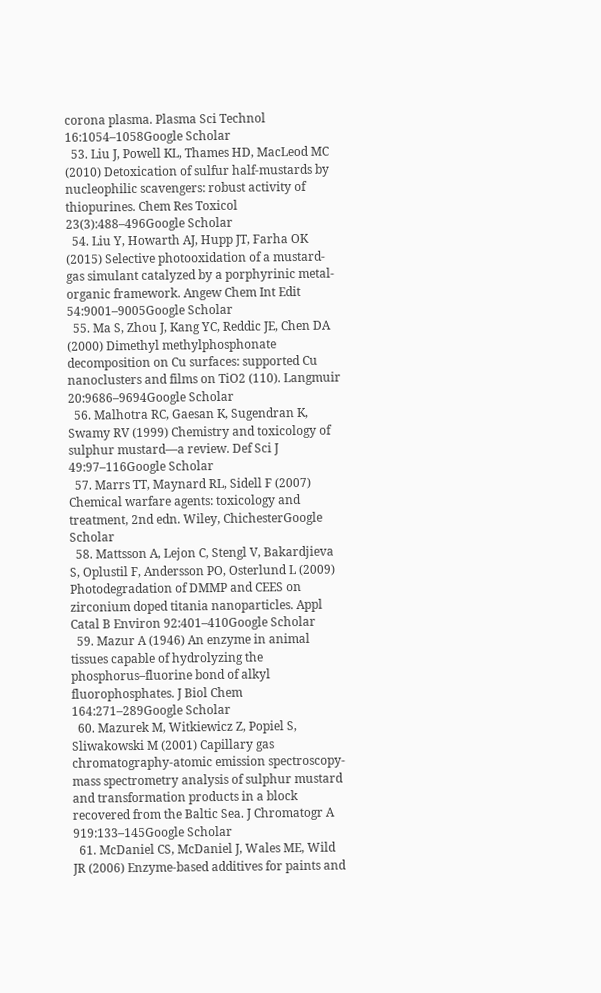corona plasma. Plasma Sci Technol 16:1054–1058Google Scholar
  53. Liu J, Powell KL, Thames HD, MacLeod MC (2010) Detoxication of sulfur half-mustards by nucleophilic scavengers: robust activity of thiopurines. Chem Res Toxicol 23(3):488–496Google Scholar
  54. Liu Y, Howarth AJ, Hupp JT, Farha OK (2015) Selective photooxidation of a mustard-gas simulant catalyzed by a porphyrinic metal-organic framework. Angew Chem Int Edit 54:9001–9005Google Scholar
  55. Ma S, Zhou J, Kang YC, Reddic JE, Chen DA (2000) Dimethyl methylphosphonate decomposition on Cu surfaces: supported Cu nanoclusters and films on TiO2 (110). Langmuir 20:9686–9694Google Scholar
  56. Malhotra RC, Gaesan K, Sugendran K, Swamy RV (1999) Chemistry and toxicology of sulphur mustard—a review. Def Sci J 49:97–116Google Scholar
  57. Marrs TT, Maynard RL, Sidell F (2007) Chemical warfare agents: toxicology and treatment, 2nd edn. Wiley, ChichesterGoogle Scholar
  58. Mattsson A, Lejon C, Stengl V, Bakardjieva S, Oplustil F, Andersson PO, Osterlund L (2009) Photodegradation of DMMP and CEES on zirconium doped titania nanoparticles. Appl Catal B Environ 92:401–410Google Scholar
  59. Mazur A (1946) An enzyme in animal tissues capable of hydrolyzing the phosphorus–fluorine bond of alkyl fluorophosphates. J Biol Chem 164:271–289Google Scholar
  60. Mazurek M, Witkiewicz Z, Popiel S, Sliwakowski M (2001) Capillary gas chromatography-atomic emission spectroscopy-mass spectrometry analysis of sulphur mustard and transformation products in a block recovered from the Baltic Sea. J Chromatogr A 919:133–145Google Scholar
  61. McDaniel CS, McDaniel J, Wales ME, Wild JR (2006) Enzyme-based additives for paints and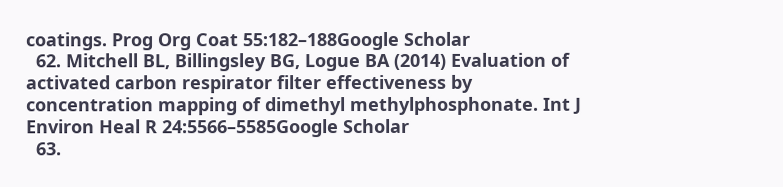coatings. Prog Org Coat 55:182–188Google Scholar
  62. Mitchell BL, Billingsley BG, Logue BA (2014) Evaluation of activated carbon respirator filter effectiveness by concentration mapping of dimethyl methylphosphonate. Int J Environ Heal R 24:5566–5585Google Scholar
  63.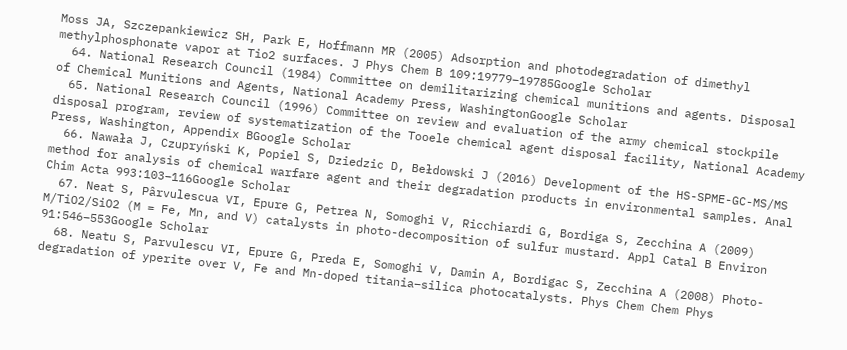Moss JA, Szczepankiewicz SH, Park E, Hoffmann MR (2005) Adsorption and photodegradation of dimethyl methylphosphonate vapor at Tio2 surfaces. J Phys Chem B 109:19779–19785Google Scholar
  64. National Research Council (1984) Committee on demilitarizing chemical munitions and agents. Disposal of Chemical Munitions and Agents, National Academy Press, WashingtonGoogle Scholar
  65. National Research Council (1996) Committee on review and evaluation of the army chemical stockpile disposal program, review of systematization of the Tooele chemical agent disposal facility, National Academy Press, Washington, Appendix BGoogle Scholar
  66. Nawała J, Czupryński K, Popiel S, Dziedzic D, Bełdowski J (2016) Development of the HS-SPME-GC-MS/MS method for analysis of chemical warfare agent and their degradation products in environmental samples. Anal Chim Acta 993:103–116Google Scholar
  67. Neat S, Pârvulescua VI, Epure G, Petrea N, Somoghi V, Ricchiardi G, Bordiga S, Zecchina A (2009) M/TiO2/SiO2 (M = Fe, Mn, and V) catalysts in photo-decomposition of sulfur mustard. Appl Catal B Environ 91:546–553Google Scholar
  68. Neatu S, Parvulescu VI, Epure G, Preda E, Somoghi V, Damin A, Bordigac S, Zecchina A (2008) Photo-degradation of yperite over V, Fe and Mn-doped titania–silica photocatalysts. Phys Chem Chem Phys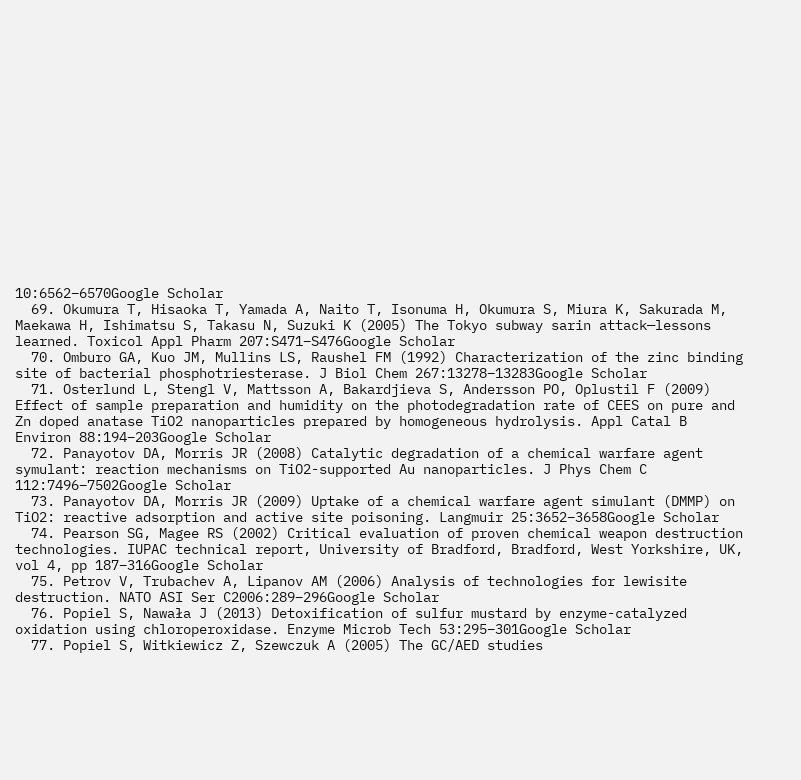10:6562–6570Google Scholar
  69. Okumura T, Hisaoka T, Yamada A, Naito T, Isonuma H, Okumura S, Miura K, Sakurada M, Maekawa H, Ishimatsu S, Takasu N, Suzuki K (2005) The Tokyo subway sarin attack—lessons learned. Toxicol Appl Pharm 207:S471–S476Google Scholar
  70. Omburo GA, Kuo JM, Mullins LS, Raushel FM (1992) Characterization of the zinc binding site of bacterial phosphotriesterase. J Biol Chem 267:13278–13283Google Scholar
  71. Osterlund L, Stengl V, Mattsson A, Bakardjieva S, Andersson PO, Oplustil F (2009) Effect of sample preparation and humidity on the photodegradation rate of CEES on pure and Zn doped anatase TiO2 nanoparticles prepared by homogeneous hydrolysis. Appl Catal B Environ 88:194–203Google Scholar
  72. Panayotov DA, Morris JR (2008) Catalytic degradation of a chemical warfare agent symulant: reaction mechanisms on TiO2-supported Au nanoparticles. J Phys Chem C 112:7496–7502Google Scholar
  73. Panayotov DA, Morris JR (2009) Uptake of a chemical warfare agent simulant (DMMP) on TiO2: reactive adsorption and active site poisoning. Langmuir 25:3652–3658Google Scholar
  74. Pearson SG, Magee RS (2002) Critical evaluation of proven chemical weapon destruction technologies. IUPAC technical report, University of Bradford, Bradford, West Yorkshire, UK, vol 4, pp 187–316Google Scholar
  75. Petrov V, Trubachev A, Lipanov AM (2006) Analysis of technologies for lewisite destruction. NATO ASI Ser C2006:289–296Google Scholar
  76. Popiel S, Nawała J (2013) Detoxification of sulfur mustard by enzyme-catalyzed oxidation using chloroperoxidase. Enzyme Microb Tech 53:295–301Google Scholar
  77. Popiel S, Witkiewicz Z, Szewczuk A (2005) The GC/AED studies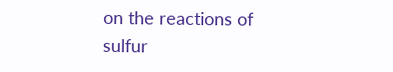on the reactions of sulfur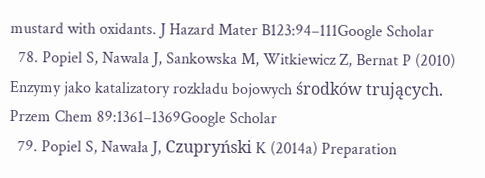mustard with oxidants. J Hazard Mater B123:94–111Google Scholar
  78. Popiel S, Nawala J, Sankowska M, Witkiewicz Z, Bernat P (2010) Enzymy jako katalizatory rozkładu bojowych środków trujących. Przem Chem 89:1361–1369Google Scholar
  79. Popiel S, Nawała J, Czupryński K (2014a) Preparation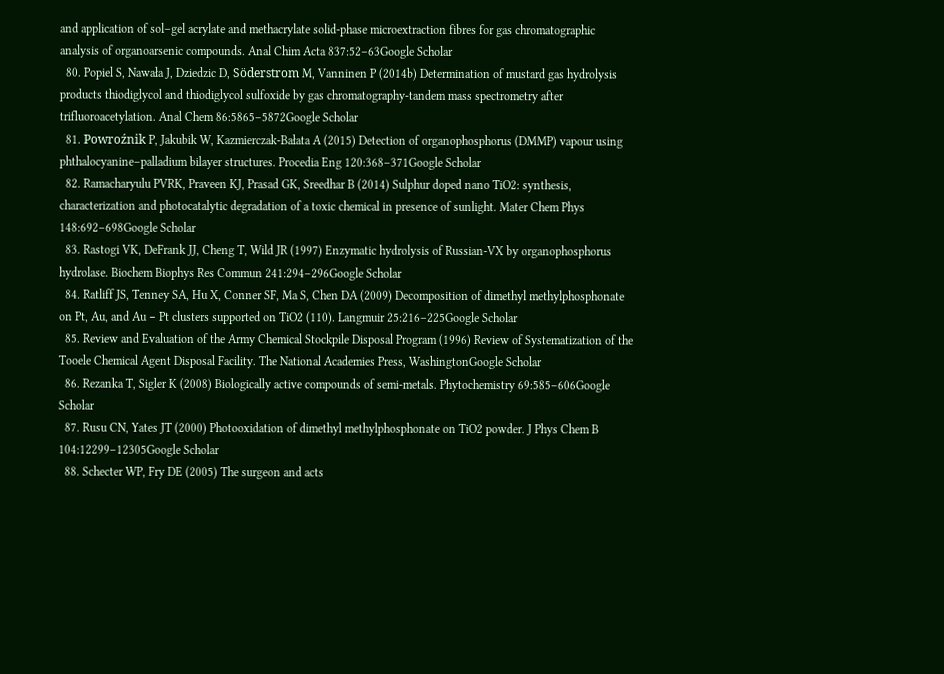and application of sol–gel acrylate and methacrylate solid-phase microextraction fibres for gas chromatographic analysis of organoarsenic compounds. Anal Chim Acta 837:52–63Google Scholar
  80. Popiel S, Nawała J, Dziedzic D, Söderstrom M, Vanninen P (2014b) Determination of mustard gas hydrolysis products thiodiglycol and thiodiglycol sulfoxide by gas chromatography-tandem mass spectrometry after trifluoroacetylation. Anal Chem 86:5865–5872Google Scholar
  81. Powroźnik P, Jakubik W, Kazmierczak-Bałata A (2015) Detection of organophosphorus (DMMP) vapour using phthalocyanine–palladium bilayer structures. Procedia Eng 120:368–371Google Scholar
  82. Ramacharyulu PVRK, Praveen KJ, Prasad GK, Sreedhar B (2014) Sulphur doped nano TiO2: synthesis, characterization and photocatalytic degradation of a toxic chemical in presence of sunlight. Mater Chem Phys 148:692–698Google Scholar
  83. Rastogi VK, DeFrank JJ, Cheng T, Wild JR (1997) Enzymatic hydrolysis of Russian-VX by organophosphorus hydrolase. Biochem Biophys Res Commun 241:294–296Google Scholar
  84. Ratliff JS, Tenney SA, Hu X, Conner SF, Ma S, Chen DA (2009) Decomposition of dimethyl methylphosphonate on Pt, Au, and Au − Pt clusters supported on TiO2 (110). Langmuir 25:216–225Google Scholar
  85. Review and Evaluation of the Army Chemical Stockpile Disposal Program (1996) Review of Systematization of the Tooele Chemical Agent Disposal Facility. The National Academies Press, WashingtonGoogle Scholar
  86. Rezanka T, Sigler K (2008) Biologically active compounds of semi-metals. Phytochemistry 69:585–606Google Scholar
  87. Rusu CN, Yates JT (2000) Photooxidation of dimethyl methylphosphonate on TiO2 powder. J Phys Chem B 104:12299–12305Google Scholar
  88. Schecter WP, Fry DE (2005) The surgeon and acts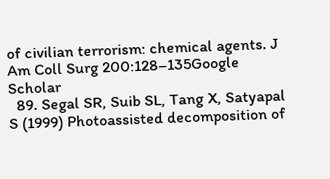of civilian terrorism: chemical agents. J Am Coll Surg 200:128–135Google Scholar
  89. Segal SR, Suib SL, Tang X, Satyapal S (1999) Photoassisted decomposition of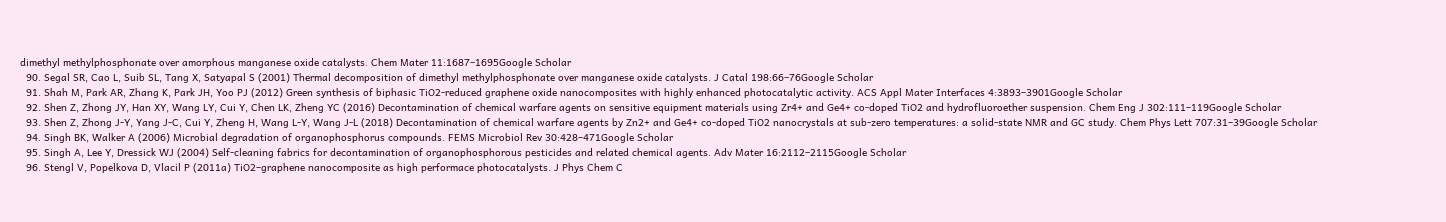dimethyl methylphosphonate over amorphous manganese oxide catalysts. Chem Mater 11:1687–1695Google Scholar
  90. Segal SR, Cao L, Suib SL, Tang X, Satyapal S (2001) Thermal decomposition of dimethyl methylphosphonate over manganese oxide catalysts. J Catal 198:66–76Google Scholar
  91. Shah M, Park AR, Zhang K, Park JH, Yoo PJ (2012) Green synthesis of biphasic TiO2-reduced graphene oxide nanocomposites with highly enhanced photocatalytic activity. ACS Appl Mater Interfaces 4:3893–3901Google Scholar
  92. Shen Z, Zhong JY, Han XY, Wang LY, Cui Y, Chen LK, Zheng YC (2016) Decontamination of chemical warfare agents on sensitive equipment materials using Zr4+ and Ge4+ co-doped TiO2 and hydrofluoroether suspension. Chem Eng J 302:111–119Google Scholar
  93. Shen Z, Zhong J-Y, Yang J-C, Cui Y, Zheng H, Wang L-Y, Wang J-L (2018) Decontamination of chemical warfare agents by Zn2+ and Ge4+ co-doped TiO2 nanocrystals at sub-zero temperatures: a solid-state NMR and GC study. Chem Phys Lett 707:31–39Google Scholar
  94. Singh BK, Walker A (2006) Microbial degradation of organophosphorus compounds. FEMS Microbiol Rev 30:428–471Google Scholar
  95. Singh A, Lee Y, Dressick WJ (2004) Self-cleaning fabrics for decontamination of organophosphorous pesticides and related chemical agents. Adv Mater 16:2112–2115Google Scholar
  96. Stengl V, Popelkova D, Vlacil P (2011a) TiO2–graphene nanocomposite as high performace photocatalysts. J Phys Chem C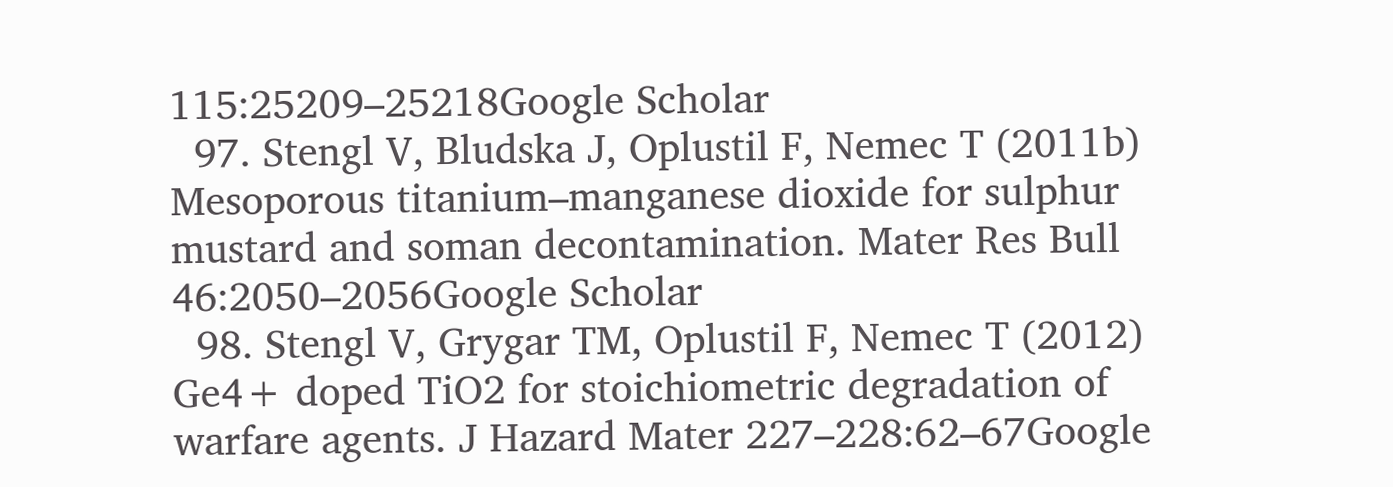115:25209–25218Google Scholar
  97. Stengl V, Bludska J, Oplustil F, Nemec T (2011b) Mesoporous titanium–manganese dioxide for sulphur mustard and soman decontamination. Mater Res Bull 46:2050–2056Google Scholar
  98. Stengl V, Grygar TM, Oplustil F, Nemec T (2012) Ge4+ doped TiO2 for stoichiometric degradation of warfare agents. J Hazard Mater 227–228:62–67Google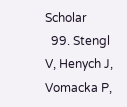Scholar
  99. Stengl V, Henych J, Vomacka P,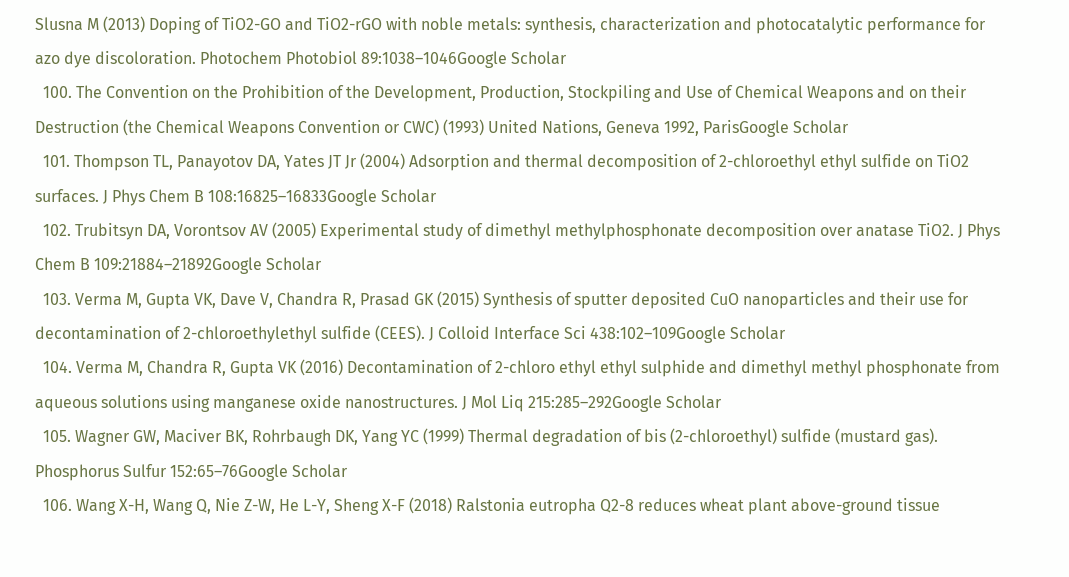Slusna M (2013) Doping of TiO2-GO and TiO2-rGO with noble metals: synthesis, characterization and photocatalytic performance for azo dye discoloration. Photochem Photobiol 89:1038–1046Google Scholar
  100. The Convention on the Prohibition of the Development, Production, Stockpiling and Use of Chemical Weapons and on their Destruction (the Chemical Weapons Convention or CWC) (1993) United Nations, Geneva 1992, ParisGoogle Scholar
  101. Thompson TL, Panayotov DA, Yates JT Jr (2004) Adsorption and thermal decomposition of 2-chloroethyl ethyl sulfide on TiO2 surfaces. J Phys Chem B 108:16825–16833Google Scholar
  102. Trubitsyn DA, Vorontsov AV (2005) Experimental study of dimethyl methylphosphonate decomposition over anatase TiO2. J Phys Chem B 109:21884–21892Google Scholar
  103. Verma M, Gupta VK, Dave V, Chandra R, Prasad GK (2015) Synthesis of sputter deposited CuO nanoparticles and their use for decontamination of 2-chloroethylethyl sulfide (CEES). J Colloid Interface Sci 438:102–109Google Scholar
  104. Verma M, Chandra R, Gupta VK (2016) Decontamination of 2-chloro ethyl ethyl sulphide and dimethyl methyl phosphonate from aqueous solutions using manganese oxide nanostructures. J Mol Liq 215:285–292Google Scholar
  105. Wagner GW, Maciver BK, Rohrbaugh DK, Yang YC (1999) Thermal degradation of bis (2-chloroethyl) sulfide (mustard gas). Phosphorus Sulfur 152:65–76Google Scholar
  106. Wang X-H, Wang Q, Nie Z-W, He L-Y, Sheng X-F (2018) Ralstonia eutropha Q2-8 reduces wheat plant above-ground tissue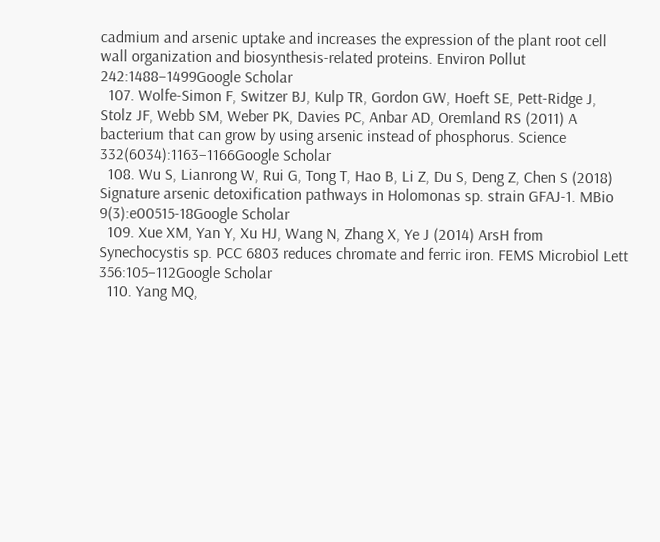cadmium and arsenic uptake and increases the expression of the plant root cell wall organization and biosynthesis-related proteins. Environ Pollut 242:1488–1499Google Scholar
  107. Wolfe-Simon F, Switzer BJ, Kulp TR, Gordon GW, Hoeft SE, Pett-Ridge J, Stolz JF, Webb SM, Weber PK, Davies PC, Anbar AD, Oremland RS (2011) A bacterium that can grow by using arsenic instead of phosphorus. Science 332(6034):1163–1166Google Scholar
  108. Wu S, Lianrong W, Rui G, Tong T, Hao B, Li Z, Du S, Deng Z, Chen S (2018) Signature arsenic detoxification pathways in Holomonas sp. strain GFAJ-1. MBio 9(3):e00515-18Google Scholar
  109. Xue XM, Yan Y, Xu HJ, Wang N, Zhang X, Ye J (2014) ArsH from Synechocystis sp. PCC 6803 reduces chromate and ferric iron. FEMS Microbiol Lett 356:105–112Google Scholar
  110. Yang MQ,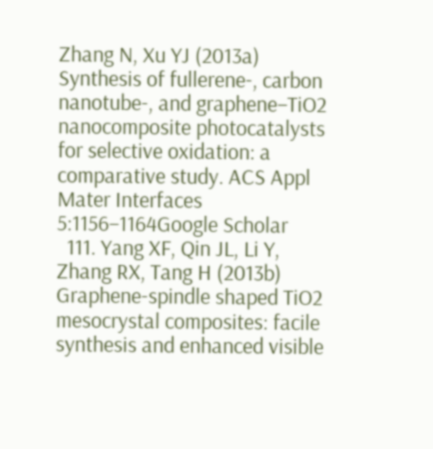Zhang N, Xu YJ (2013a) Synthesis of fullerene-, carbon nanotube-, and graphene–TiO2 nanocomposite photocatalysts for selective oxidation: a comparative study. ACS Appl Mater Interfaces 5:1156–1164Google Scholar
  111. Yang XF, Qin JL, Li Y, Zhang RX, Tang H (2013b) Graphene-spindle shaped TiO2 mesocrystal composites: facile synthesis and enhanced visible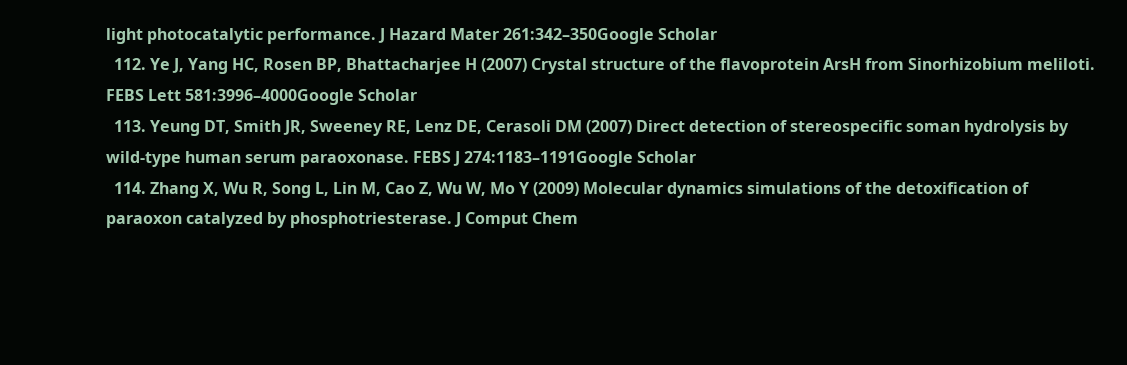light photocatalytic performance. J Hazard Mater 261:342–350Google Scholar
  112. Ye J, Yang HC, Rosen BP, Bhattacharjee H (2007) Crystal structure of the flavoprotein ArsH from Sinorhizobium meliloti. FEBS Lett 581:3996–4000Google Scholar
  113. Yeung DT, Smith JR, Sweeney RE, Lenz DE, Cerasoli DM (2007) Direct detection of stereospecific soman hydrolysis by wild-type human serum paraoxonase. FEBS J 274:1183–1191Google Scholar
  114. Zhang X, Wu R, Song L, Lin M, Cao Z, Wu W, Mo Y (2009) Molecular dynamics simulations of the detoxification of paraoxon catalyzed by phosphotriesterase. J Comput Chem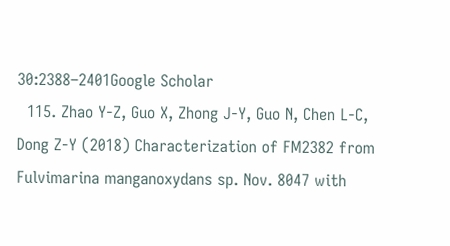30:2388–2401Google Scholar
  115. Zhao Y-Z, Guo X, Zhong J-Y, Guo N, Chen L-C, Dong Z-Y (2018) Characterization of FM2382 from Fulvimarina manganoxydans sp. Nov. 8047 with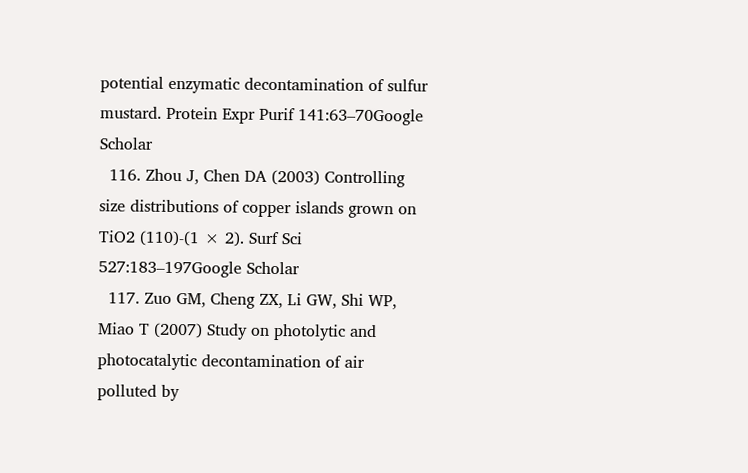potential enzymatic decontamination of sulfur mustard. Protein Expr Purif 141:63–70Google Scholar
  116. Zhou J, Chen DA (2003) Controlling size distributions of copper islands grown on TiO2 (110)-(1 × 2). Surf Sci 527:183–197Google Scholar
  117. Zuo GM, Cheng ZX, Li GW, Shi WP, Miao T (2007) Study on photolytic and photocatalytic decontamination of air polluted by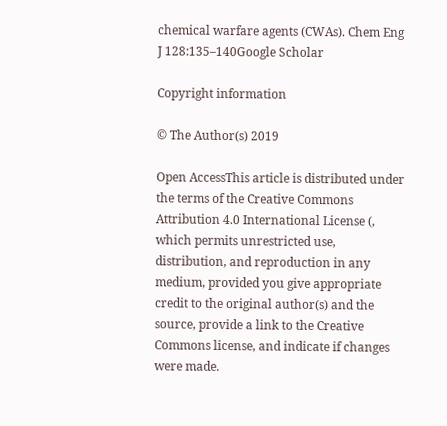chemical warfare agents (CWAs). Chem Eng J 128:135–140Google Scholar

Copyright information

© The Author(s) 2019

Open AccessThis article is distributed under the terms of the Creative Commons Attribution 4.0 International License (, which permits unrestricted use, distribution, and reproduction in any medium, provided you give appropriate credit to the original author(s) and the source, provide a link to the Creative Commons license, and indicate if changes were made.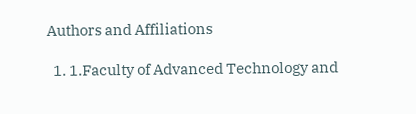Authors and Affiliations

  1. 1.Faculty of Advanced Technology and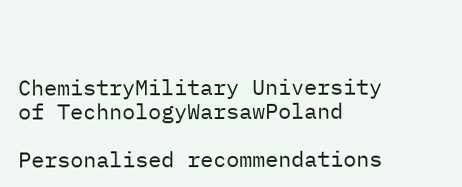ChemistryMilitary University of TechnologyWarsawPoland

Personalised recommendations